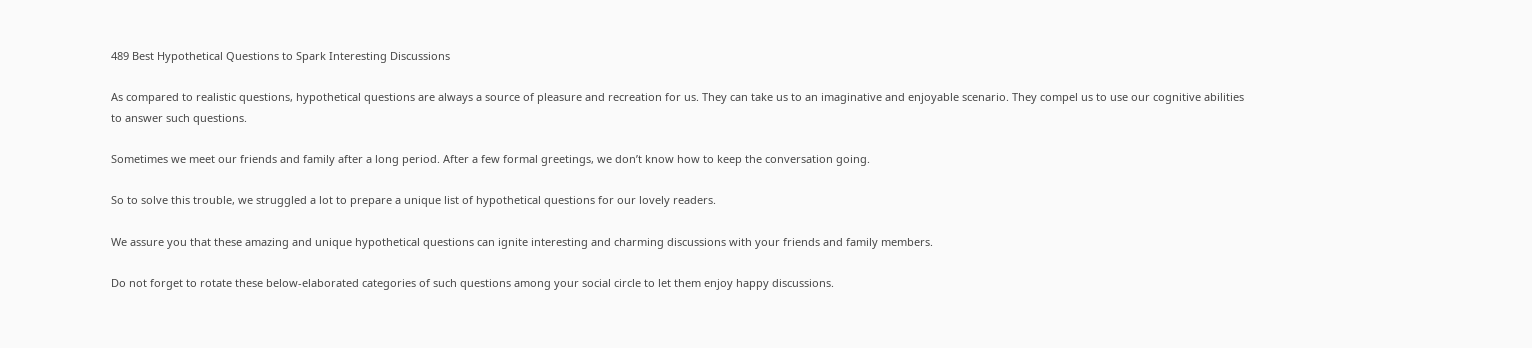489 Best Hypothetical Questions to Spark Interesting Discussions

As compared to realistic questions, hypothetical questions are always a source of pleasure and recreation for us. They can take us to an imaginative and enjoyable scenario. They compel us to use our cognitive abilities to answer such questions.

Sometimes we meet our friends and family after a long period. After a few formal greetings, we don’t know how to keep the conversation going.

So to solve this trouble, we struggled a lot to prepare a unique list of hypothetical questions for our lovely readers.

We assure you that these amazing and unique hypothetical questions can ignite interesting and charming discussions with your friends and family members.

Do not forget to rotate these below-elaborated categories of such questions among your social circle to let them enjoy happy discussions.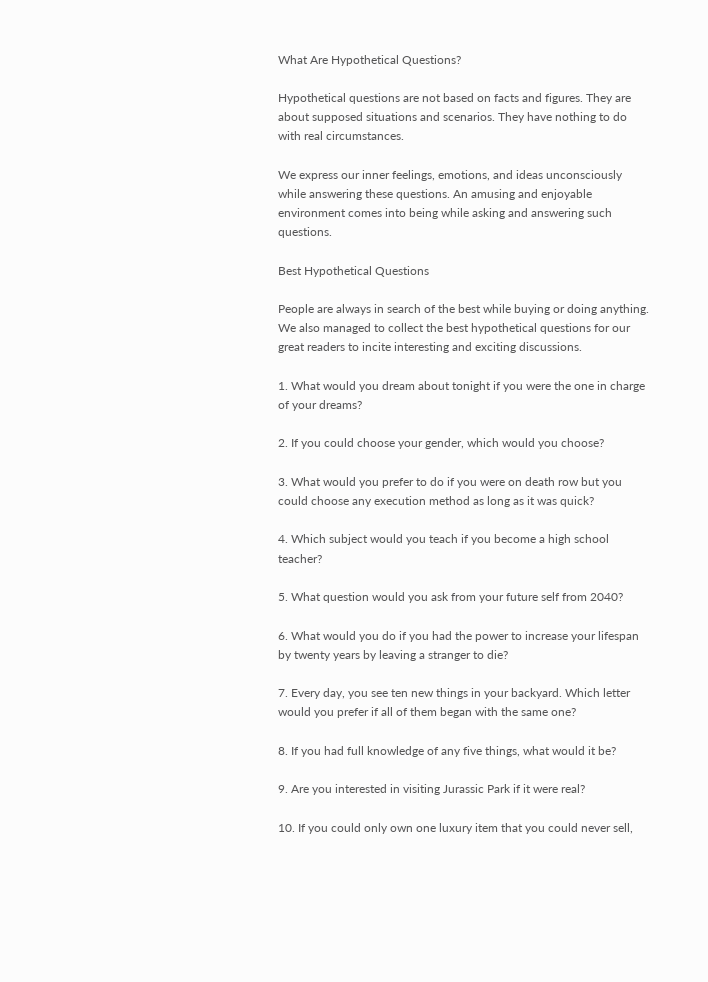What Are Hypothetical Questions?

Hypothetical questions are not based on facts and figures. They are about supposed situations and scenarios. They have nothing to do with real circumstances.

We express our inner feelings, emotions, and ideas unconsciously while answering these questions. An amusing and enjoyable environment comes into being while asking and answering such questions.

Best Hypothetical Questions

People are always in search of the best while buying or doing anything. We also managed to collect the best hypothetical questions for our great readers to incite interesting and exciting discussions.

1. What would you dream about tonight if you were the one in charge of your dreams?

2. If you could choose your gender, which would you choose?

3. What would you prefer to do if you were on death row but you could choose any execution method as long as it was quick?

4. Which subject would you teach if you become a high school teacher?

5. What question would you ask from your future self from 2040?

6. What would you do if you had the power to increase your lifespan by twenty years by leaving a stranger to die?

7. Every day, you see ten new things in your backyard. Which letter would you prefer if all of them began with the same one?

8. If you had full knowledge of any five things, what would it be?

9. Are you interested in visiting Jurassic Park if it were real?

10. If you could only own one luxury item that you could never sell,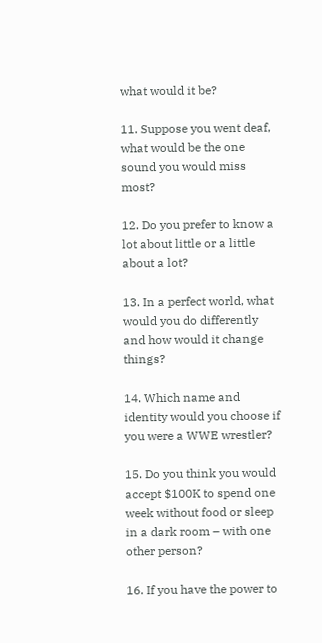what would it be?

11. Suppose you went deaf, what would be the one sound you would miss most?

12. Do you prefer to know a lot about little or a little about a lot?

13. In a perfect world, what would you do differently and how would it change things?

14. Which name and identity would you choose if you were a WWE wrestler?

15. Do you think you would accept $100K to spend one week without food or sleep in a dark room – with one other person?

16. If you have the power to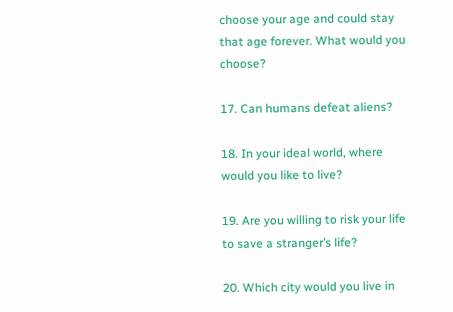choose your age and could stay that age forever. What would you choose?

17. Can humans defeat aliens?

18. In your ideal world, where would you like to live?

19. Are you willing to risk your life to save a stranger’s life?

20. Which city would you live in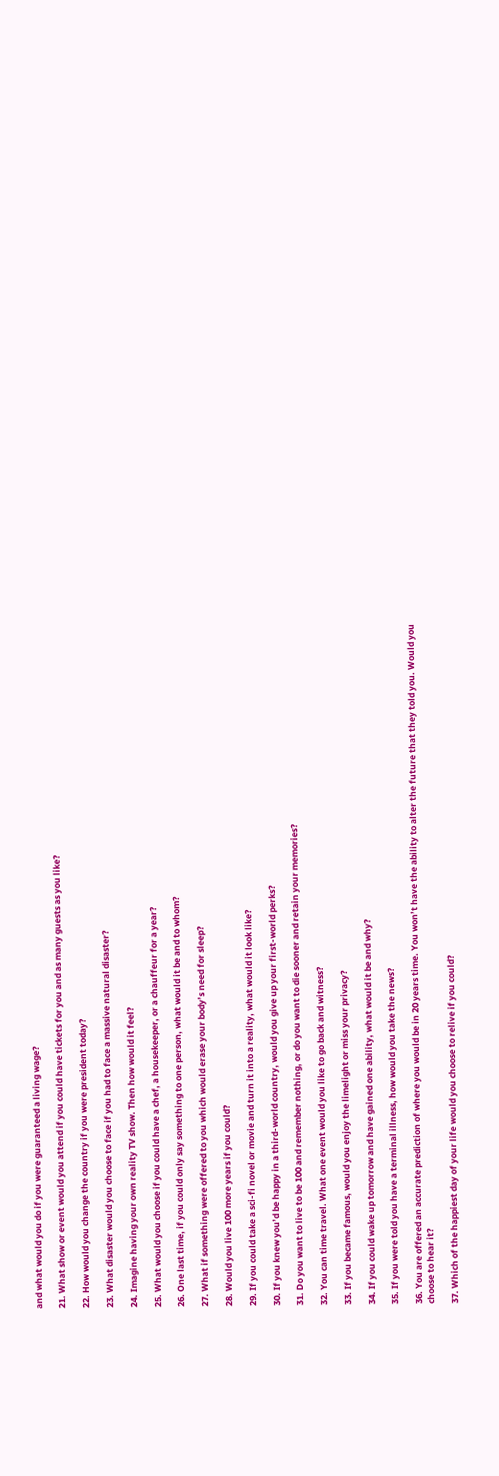and what would you do if you were guaranteed a living wage?

21. What show or event would you attend if you could have tickets for you and as many guests as you like?

22. How would you change the country if you were president today?

23. What disaster would you choose to face if you had to face a massive natural disaster?

24. Imagine having your own reality TV show. Then how would it feel?

25. What would you choose if you could have a chef, a housekeeper, or a chauffeur for a year?

26. One last time, if you could only say something to one person, what would it be and to whom?

27. What if something were offered to you which would erase your body’s need for sleep?

28. Would you live 100 more years if you could?

29. If you could take a sci-fi novel or movie and turn it into a reality, what would it look like?

30. If you knew you’d be happy in a third-world country, would you give up your first-world perks?

31. Do you want to live to be 100 and remember nothing, or do you want to die sooner and retain your memories?

32. You can time travel. What one event would you like to go back and witness?

33. If you became famous, would you enjoy the limelight or miss your privacy?

34. If you could wake up tomorrow and have gained one ability, what would it be and why?

35. If you were told you have a terminal illness, how would you take the news?

36. You are offered an accurate prediction of where you would be in 20 years time. You won’t have the ability to alter the future that they told you. Would you choose to hear it?

37. Which of the happiest day of your life would you choose to relive if you could?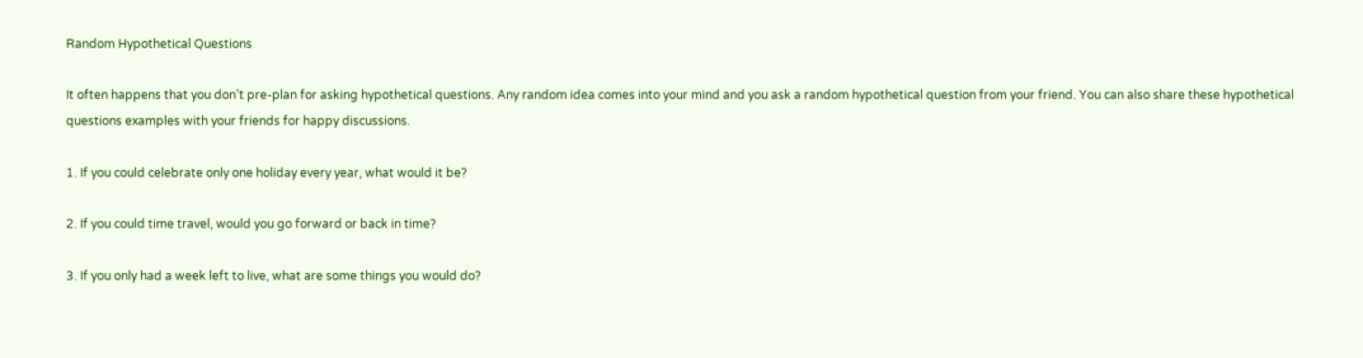Random Hypothetical Questions

It often happens that you don’t pre-plan for asking hypothetical questions. Any random idea comes into your mind and you ask a random hypothetical question from your friend. You can also share these hypothetical questions examples with your friends for happy discussions.

1. If you could celebrate only one holiday every year, what would it be?

2. If you could time travel, would you go forward or back in time?

3. If you only had a week left to live, what are some things you would do?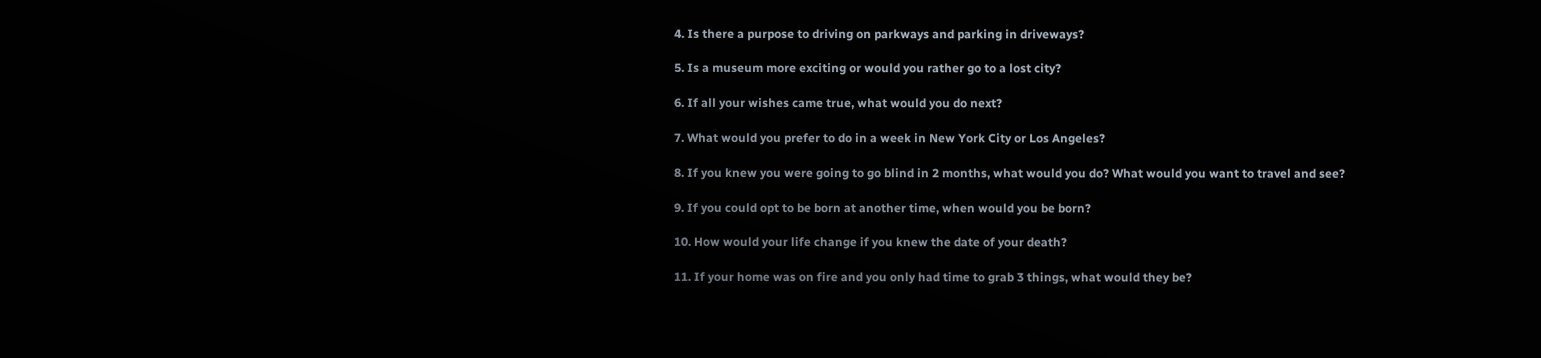4. Is there a purpose to driving on parkways and parking in driveways?

5. Is a museum more exciting or would you rather go to a lost city?

6. If all your wishes came true, what would you do next?

7. What would you prefer to do in a week in New York City or Los Angeles?

8. If you knew you were going to go blind in 2 months, what would you do? What would you want to travel and see?

9. If you could opt to be born at another time, when would you be born?

10. How would your life change if you knew the date of your death?

11. If your home was on fire and you only had time to grab 3 things, what would they be?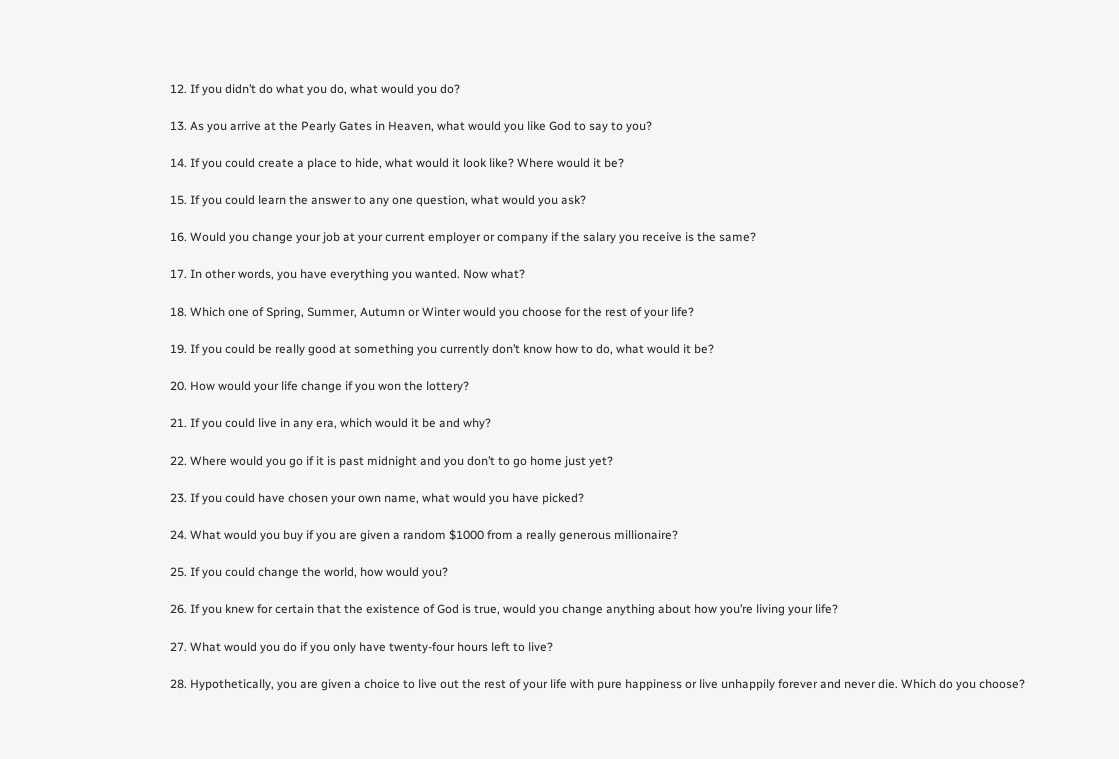12. If you didn’t do what you do, what would you do?

13. As you arrive at the Pearly Gates in Heaven, what would you like God to say to you?

14. If you could create a place to hide, what would it look like? Where would it be?

15. If you could learn the answer to any one question, what would you ask?

16. Would you change your job at your current employer or company if the salary you receive is the same?

17. In other words, you have everything you wanted. Now what?

18. Which one of Spring, Summer, Autumn or Winter would you choose for the rest of your life?

19. If you could be really good at something you currently don’t know how to do, what would it be?

20. How would your life change if you won the lottery?

21. If you could live in any era, which would it be and why?

22. Where would you go if it is past midnight and you don’t to go home just yet?

23. If you could have chosen your own name, what would you have picked?

24. What would you buy if you are given a random $1000 from a really generous millionaire?

25. If you could change the world, how would you?

26. If you knew for certain that the existence of God is true, would you change anything about how you’re living your life?

27. What would you do if you only have twenty-four hours left to live?

28. Hypothetically, you are given a choice to live out the rest of your life with pure happiness or live unhappily forever and never die. Which do you choose?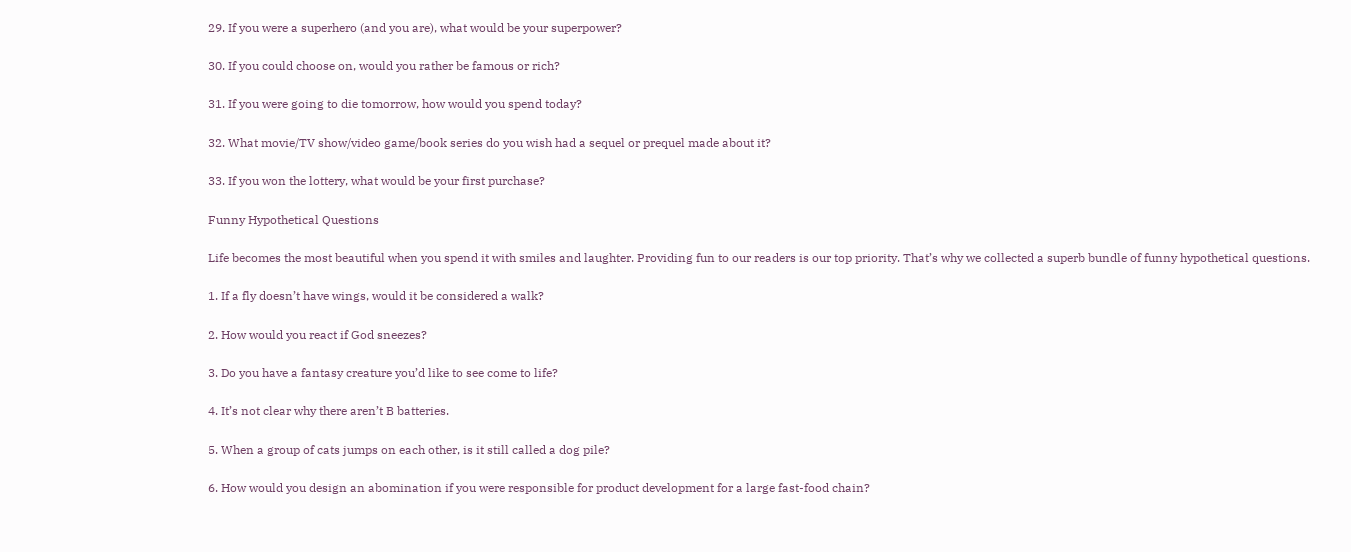29. If you were a superhero (and you are), what would be your superpower?

30. If you could choose on, would you rather be famous or rich?

31. If you were going to die tomorrow, how would you spend today?

32. What movie/TV show/video game/book series do you wish had a sequel or prequel made about it?

33. If you won the lottery, what would be your first purchase?

Funny Hypothetical Questions

Life becomes the most beautiful when you spend it with smiles and laughter. Providing fun to our readers is our top priority. That’s why we collected a superb bundle of funny hypothetical questions.

1. If a fly doesn’t have wings, would it be considered a walk?

2. How would you react if God sneezes?

3. Do you have a fantasy creature you’d like to see come to life?

4. It’s not clear why there aren’t B batteries.

5. When a group of cats jumps on each other, is it still called a dog pile?

6. How would you design an abomination if you were responsible for product development for a large fast-food chain?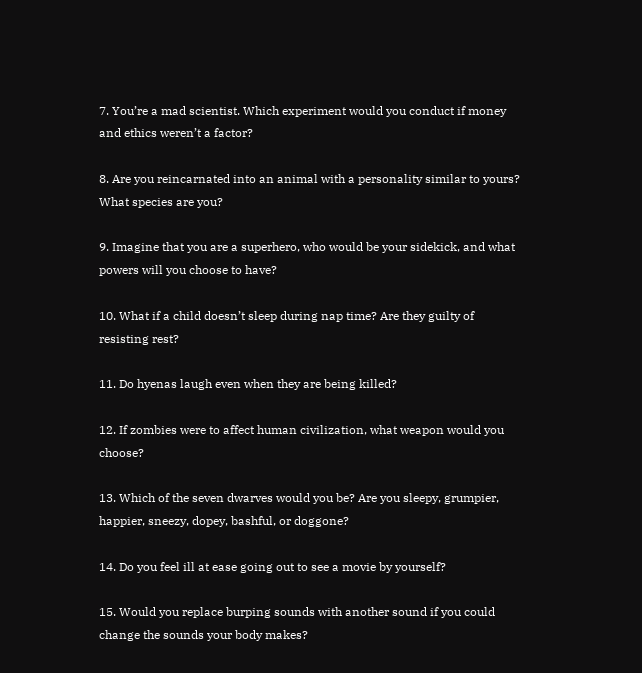7. You’re a mad scientist. Which experiment would you conduct if money and ethics weren’t a factor?

8. Are you reincarnated into an animal with a personality similar to yours? What species are you?

9. Imagine that you are a superhero, who would be your sidekick, and what powers will you choose to have?

10. What if a child doesn’t sleep during nap time? Are they guilty of resisting rest?

11. Do hyenas laugh even when they are being killed?

12. If zombies were to affect human civilization, what weapon would you choose?

13. Which of the seven dwarves would you be? Are you sleepy, grumpier, happier, sneezy, dopey, bashful, or doggone?

14. Do you feel ill at ease going out to see a movie by yourself?

15. Would you replace burping sounds with another sound if you could change the sounds your body makes?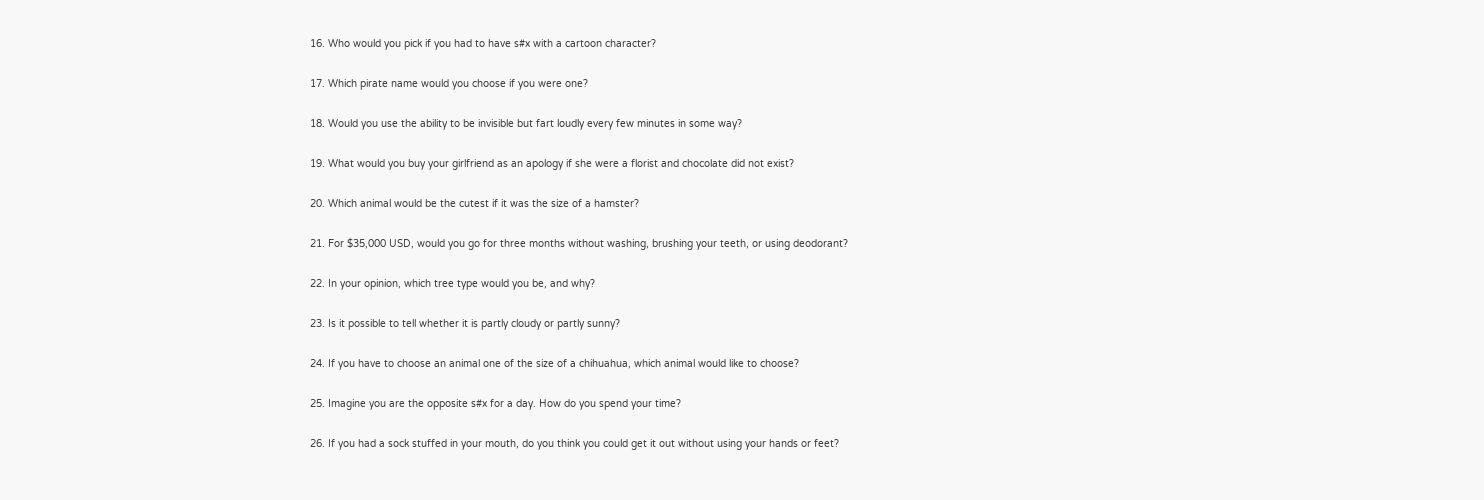16. Who would you pick if you had to have s#x with a cartoon character?

17. Which pirate name would you choose if you were one?

18. Would you use the ability to be invisible but fart loudly every few minutes in some way?

19. What would you buy your girlfriend as an apology if she were a florist and chocolate did not exist?

20. Which animal would be the cutest if it was the size of a hamster?

21. For $35,000 USD, would you go for three months without washing, brushing your teeth, or using deodorant?

22. In your opinion, which tree type would you be, and why?

23. Is it possible to tell whether it is partly cloudy or partly sunny?

24. If you have to choose an animal one of the size of a chihuahua, which animal would like to choose?

25. Imagine you are the opposite s#x for a day. How do you spend your time?

26. If you had a sock stuffed in your mouth, do you think you could get it out without using your hands or feet?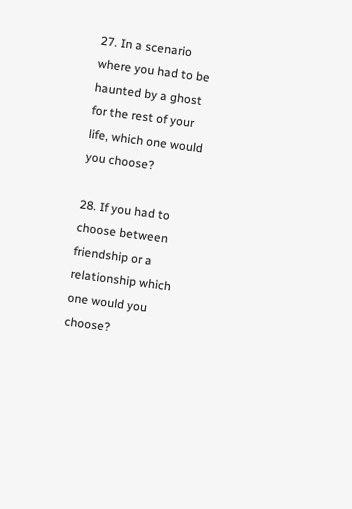27. In a scenario where you had to be haunted by a ghost for the rest of your life, which one would you choose?

28. If you had to choose between friendship or a relationship which one would you choose?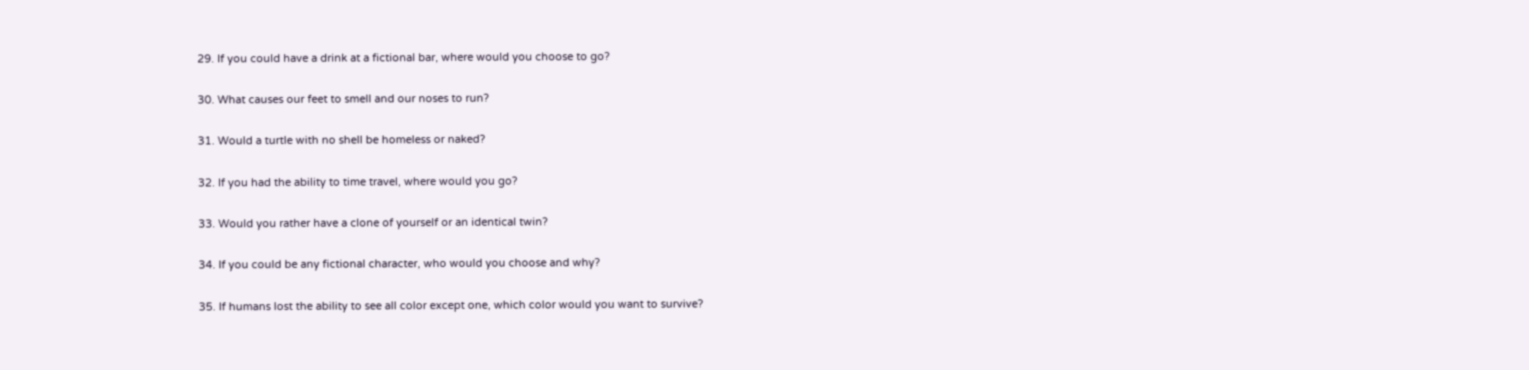29. If you could have a drink at a fictional bar, where would you choose to go?

30. What causes our feet to smell and our noses to run?

31. Would a turtle with no shell be homeless or naked?

32. If you had the ability to time travel, where would you go?

33. Would you rather have a clone of yourself or an identical twin?

34. If you could be any fictional character, who would you choose and why?

35. If humans lost the ability to see all color except one, which color would you want to survive?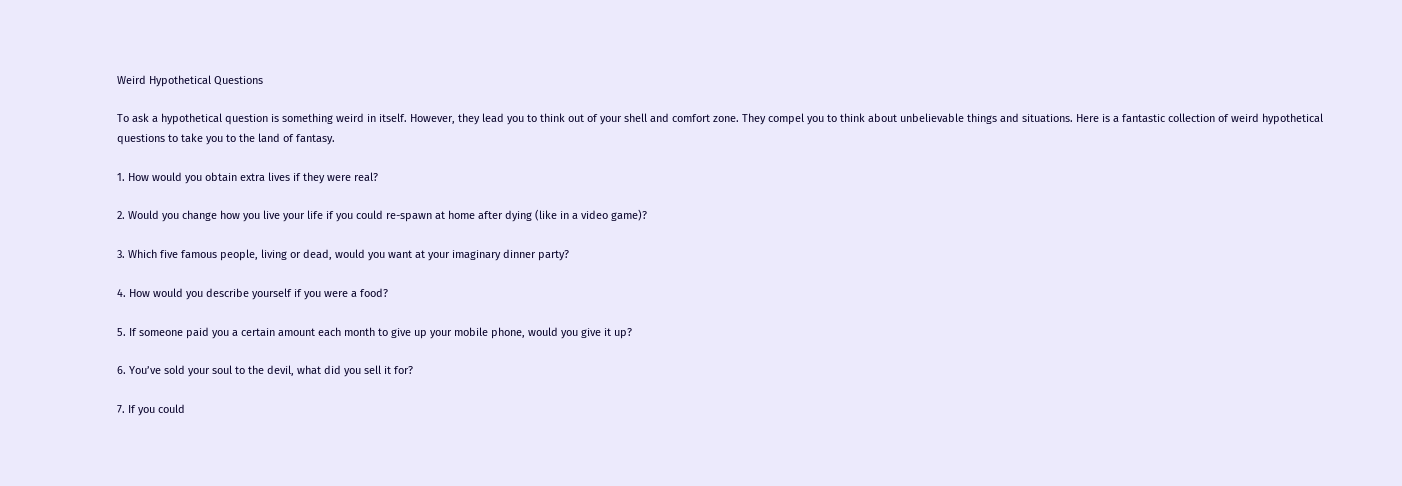Weird Hypothetical Questions

To ask a hypothetical question is something weird in itself. However, they lead you to think out of your shell and comfort zone. They compel you to think about unbelievable things and situations. Here is a fantastic collection of weird hypothetical questions to take you to the land of fantasy.

1. How would you obtain extra lives if they were real?

2. Would you change how you live your life if you could re-spawn at home after dying (like in a video game)?

3. Which five famous people, living or dead, would you want at your imaginary dinner party?

4. How would you describe yourself if you were a food?

5. If someone paid you a certain amount each month to give up your mobile phone, would you give it up?

6. You’ve sold your soul to the devil, what did you sell it for?

7. If you could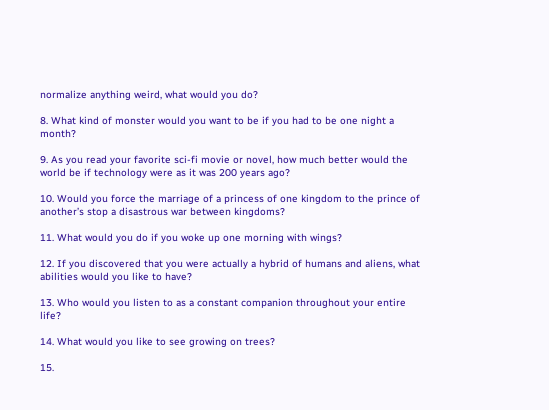normalize anything weird, what would you do?

8. What kind of monster would you want to be if you had to be one night a month?

9. As you read your favorite sci-fi movie or novel, how much better would the world be if technology were as it was 200 years ago?

10. Would you force the marriage of a princess of one kingdom to the prince of another’s stop a disastrous war between kingdoms?

11. What would you do if you woke up one morning with wings?

12. If you discovered that you were actually a hybrid of humans and aliens, what abilities would you like to have?

13. Who would you listen to as a constant companion throughout your entire life?

14. What would you like to see growing on trees?

15.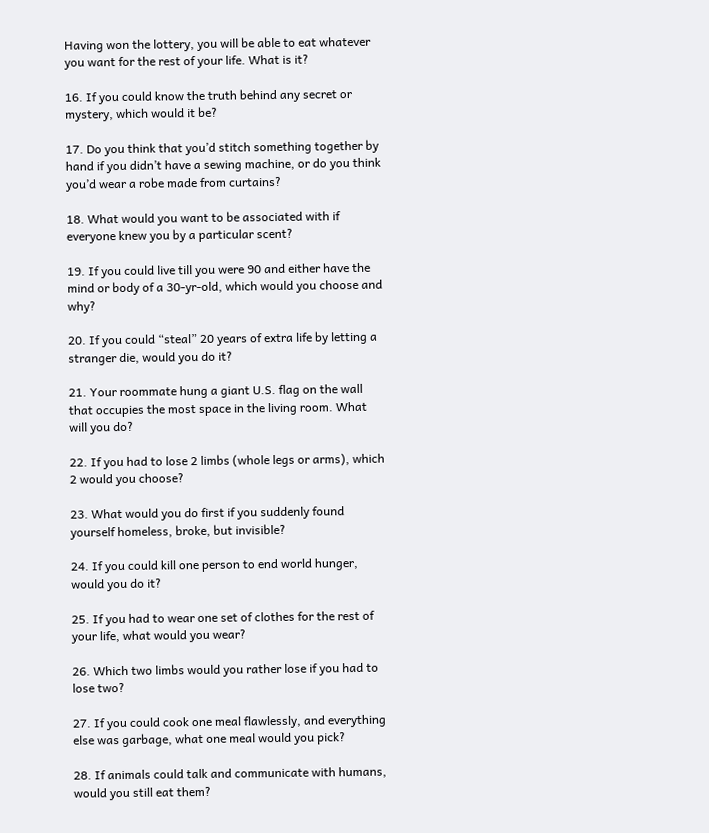Having won the lottery, you will be able to eat whatever you want for the rest of your life. What is it?

16. If you could know the truth behind any secret or mystery, which would it be?

17. Do you think that you’d stitch something together by hand if you didn’t have a sewing machine, or do you think you’d wear a robe made from curtains?

18. What would you want to be associated with if everyone knew you by a particular scent?

19. If you could live till you were 90 and either have the mind or body of a 30-yr-old, which would you choose and why?

20. If you could “steal” 20 years of extra life by letting a stranger die, would you do it?

21. Your roommate hung a giant U.S. flag on the wall that occupies the most space in the living room. What will you do?

22. If you had to lose 2 limbs (whole legs or arms), which 2 would you choose?

23. What would you do first if you suddenly found yourself homeless, broke, but invisible?

24. If you could kill one person to end world hunger, would you do it?

25. If you had to wear one set of clothes for the rest of your life, what would you wear?

26. Which two limbs would you rather lose if you had to lose two?

27. If you could cook one meal flawlessly, and everything else was garbage, what one meal would you pick?

28. If animals could talk and communicate with humans, would you still eat them?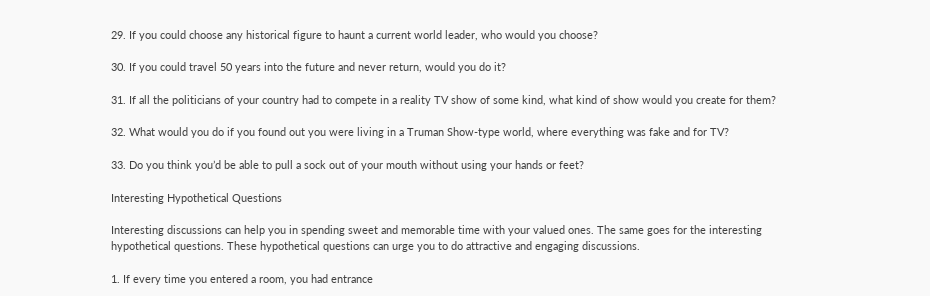29. If you could choose any historical figure to haunt a current world leader, who would you choose?

30. If you could travel 50 years into the future and never return, would you do it?

31. If all the politicians of your country had to compete in a reality TV show of some kind, what kind of show would you create for them?

32. What would you do if you found out you were living in a Truman Show-type world, where everything was fake and for TV?

33. Do you think you’d be able to pull a sock out of your mouth without using your hands or feet?

Interesting Hypothetical Questions

Interesting discussions can help you in spending sweet and memorable time with your valued ones. The same goes for the interesting hypothetical questions. These hypothetical questions can urge you to do attractive and engaging discussions.

1. If every time you entered a room, you had entrance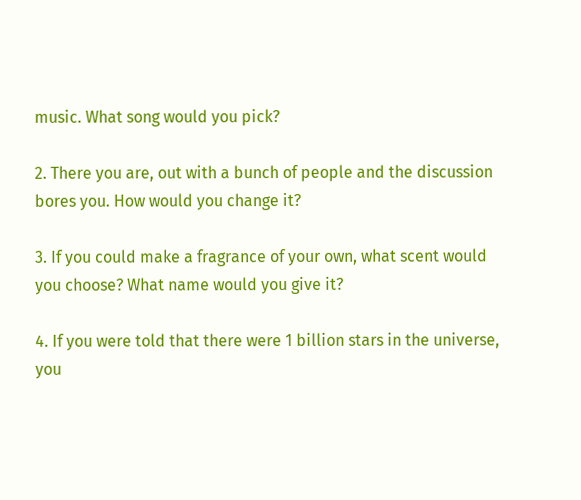music. What song would you pick?

2. There you are, out with a bunch of people and the discussion bores you. How would you change it?

3. If you could make a fragrance of your own, what scent would you choose? What name would you give it?

4. If you were told that there were 1 billion stars in the universe, you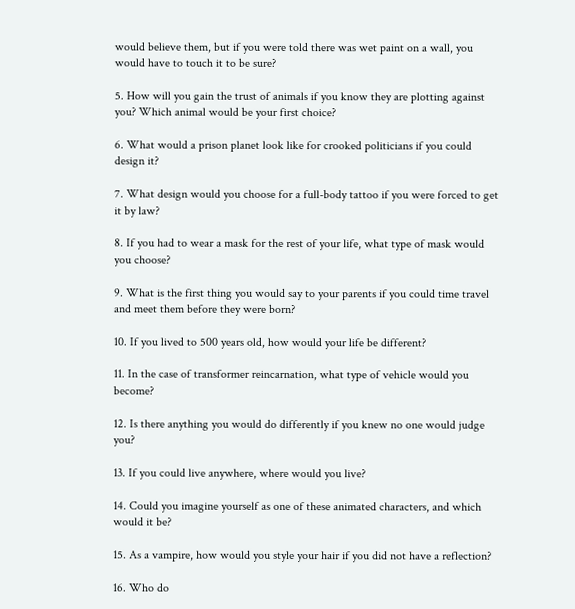would believe them, but if you were told there was wet paint on a wall, you would have to touch it to be sure?

5. How will you gain the trust of animals if you know they are plotting against you? Which animal would be your first choice?

6. What would a prison planet look like for crooked politicians if you could design it?

7. What design would you choose for a full-body tattoo if you were forced to get it by law?

8. If you had to wear a mask for the rest of your life, what type of mask would you choose?

9. What is the first thing you would say to your parents if you could time travel and meet them before they were born?

10. If you lived to 500 years old, how would your life be different?

11. In the case of transformer reincarnation, what type of vehicle would you become?

12. Is there anything you would do differently if you knew no one would judge you?

13. If you could live anywhere, where would you live?

14. Could you imagine yourself as one of these animated characters, and which would it be?

15. As a vampire, how would you style your hair if you did not have a reflection?

16. Who do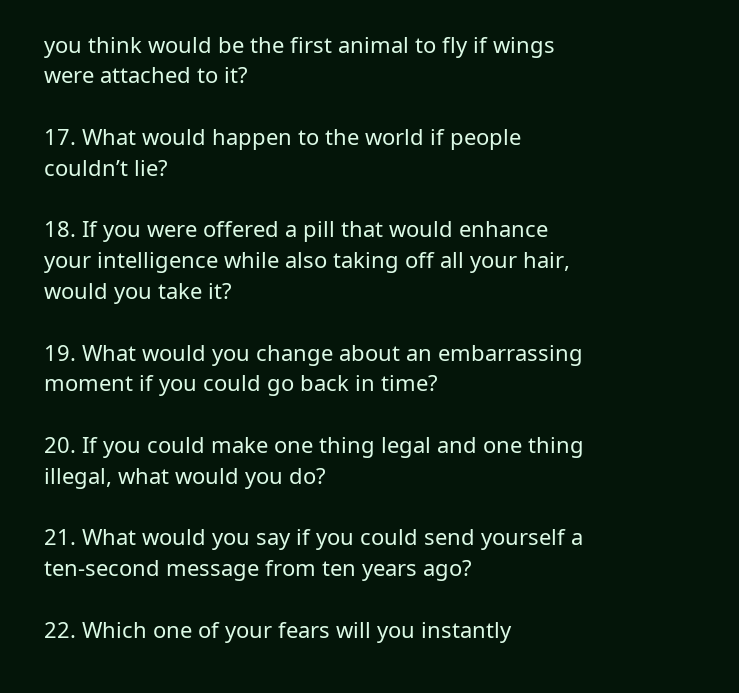you think would be the first animal to fly if wings were attached to it?

17. What would happen to the world if people couldn’t lie?

18. If you were offered a pill that would enhance your intelligence while also taking off all your hair, would you take it?

19. What would you change about an embarrassing moment if you could go back in time?

20. If you could make one thing legal and one thing illegal, what would you do?

21. What would you say if you could send yourself a ten-second message from ten years ago?

22. Which one of your fears will you instantly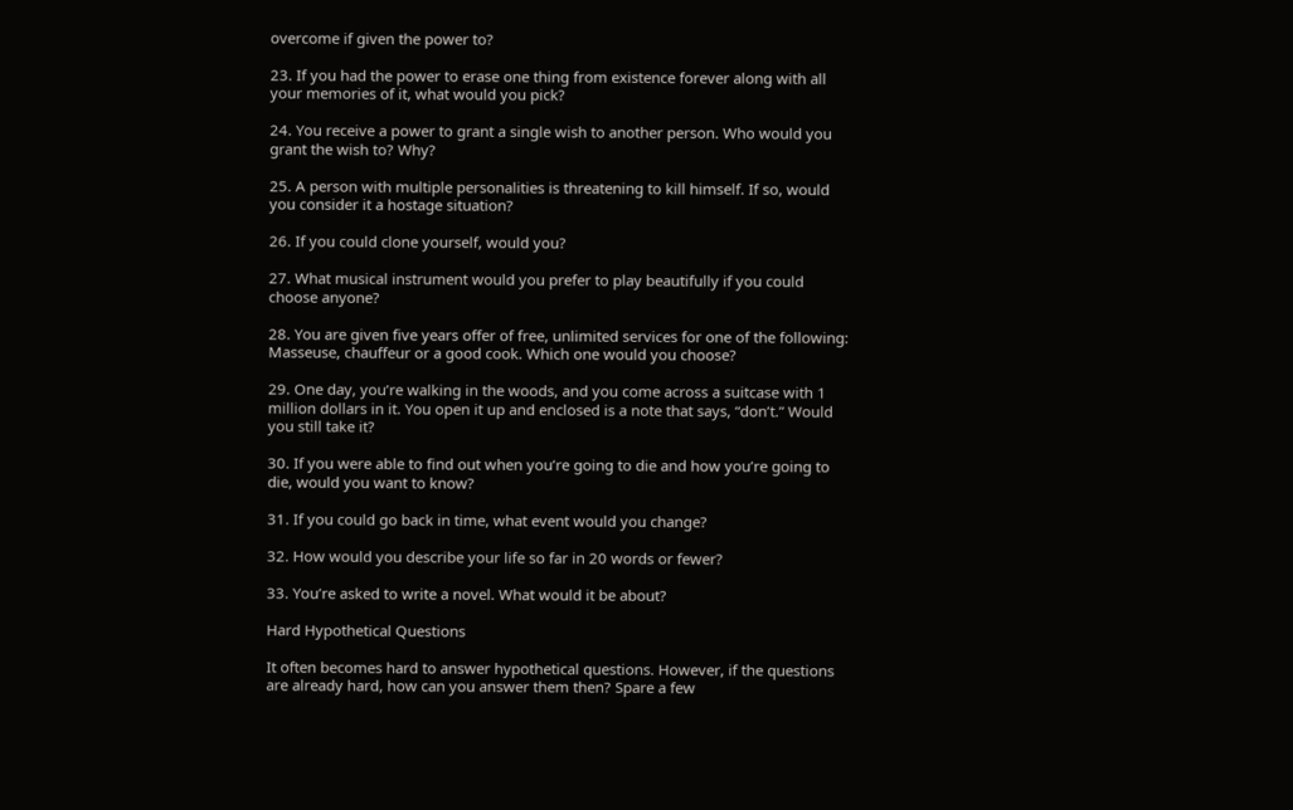overcome if given the power to?

23. If you had the power to erase one thing from existence forever along with all your memories of it, what would you pick?

24. You receive a power to grant a single wish to another person. Who would you grant the wish to? Why?

25. A person with multiple personalities is threatening to kill himself. If so, would you consider it a hostage situation?

26. If you could clone yourself, would you?

27. What musical instrument would you prefer to play beautifully if you could choose anyone?

28. You are given five years offer of free, unlimited services for one of the following: Masseuse, chauffeur or a good cook. Which one would you choose?

29. One day, you’re walking in the woods, and you come across a suitcase with 1 million dollars in it. You open it up and enclosed is a note that says, “don’t.” Would you still take it?

30. If you were able to find out when you’re going to die and how you’re going to die, would you want to know?

31. If you could go back in time, what event would you change?

32. How would you describe your life so far in 20 words or fewer?

33. You’re asked to write a novel. What would it be about?

Hard Hypothetical Questions

It often becomes hard to answer hypothetical questions. However, if the questions are already hard, how can you answer them then? Spare a few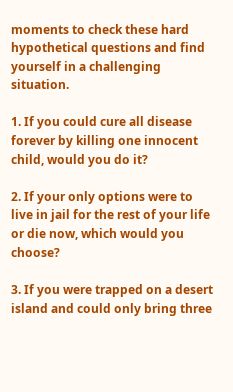moments to check these hard hypothetical questions and find yourself in a challenging situation.

1. If you could cure all disease forever by killing one innocent child, would you do it?

2. If your only options were to live in jail for the rest of your life or die now, which would you choose?

3. If you were trapped on a desert island and could only bring three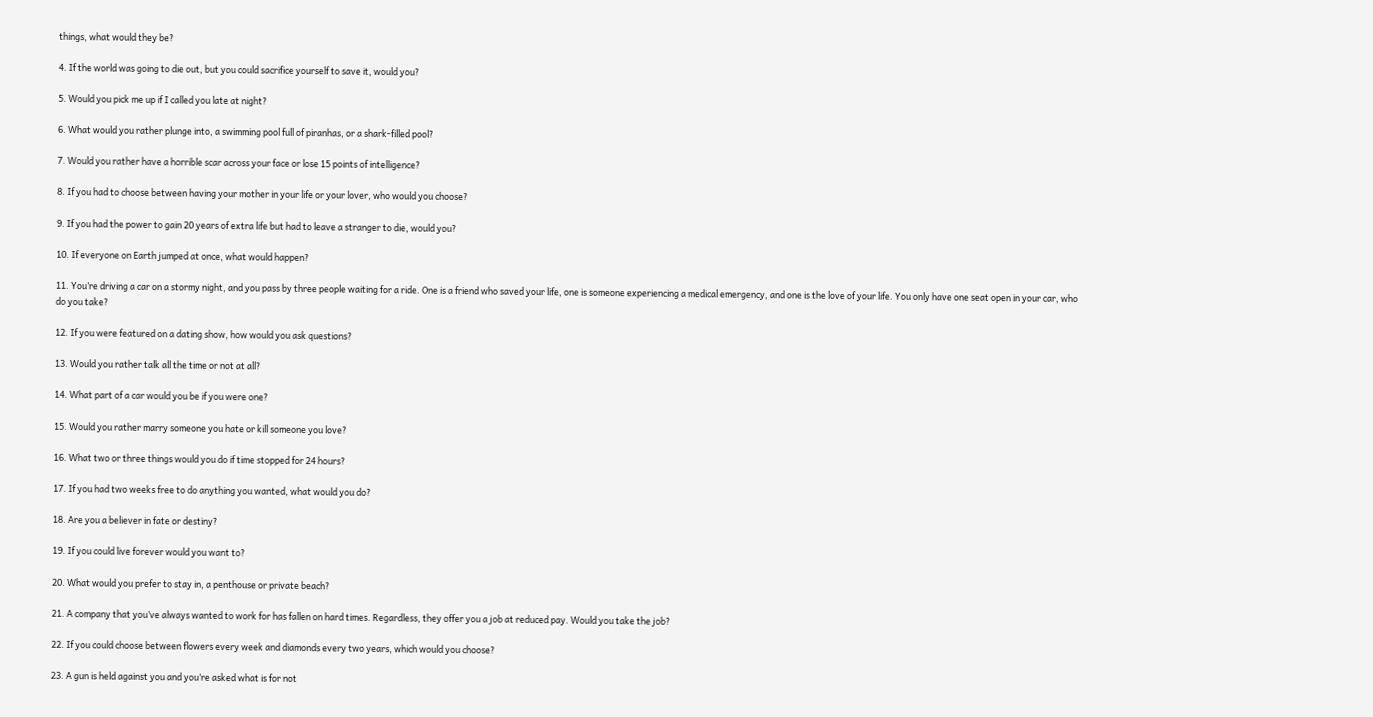things, what would they be?

4. If the world was going to die out, but you could sacrifice yourself to save it, would you?

5. Would you pick me up if I called you late at night?

6. What would you rather plunge into, a swimming pool full of piranhas, or a shark-filled pool?

7. Would you rather have a horrible scar across your face or lose 15 points of intelligence?

8. If you had to choose between having your mother in your life or your lover, who would you choose?

9. If you had the power to gain 20 years of extra life but had to leave a stranger to die, would you?

10. If everyone on Earth jumped at once, what would happen?

11. You’re driving a car on a stormy night, and you pass by three people waiting for a ride. One is a friend who saved your life, one is someone experiencing a medical emergency, and one is the love of your life. You only have one seat open in your car, who do you take?

12. If you were featured on a dating show, how would you ask questions?

13. Would you rather talk all the time or not at all?

14. What part of a car would you be if you were one?

15. Would you rather marry someone you hate or kill someone you love?

16. What two or three things would you do if time stopped for 24 hours?

17. If you had two weeks free to do anything you wanted, what would you do?

18. Are you a believer in fate or destiny?

19. If you could live forever would you want to?

20. What would you prefer to stay in, a penthouse or private beach?

21. A company that you’ve always wanted to work for has fallen on hard times. Regardless, they offer you a job at reduced pay. Would you take the job?

22. If you could choose between flowers every week and diamonds every two years, which would you choose?

23. A gun is held against you and you’re asked what is for not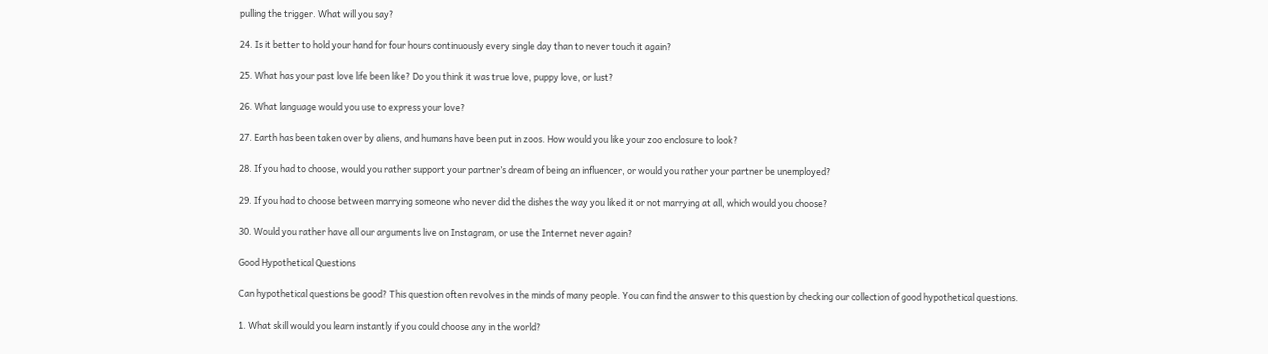pulling the trigger. What will you say?

24. Is it better to hold your hand for four hours continuously every single day than to never touch it again?

25. What has your past love life been like? Do you think it was true love, puppy love, or lust?

26. What language would you use to express your love?

27. Earth has been taken over by aliens, and humans have been put in zoos. How would you like your zoo enclosure to look?

28. If you had to choose, would you rather support your partner’s dream of being an influencer, or would you rather your partner be unemployed?

29. If you had to choose between marrying someone who never did the dishes the way you liked it or not marrying at all, which would you choose?

30. Would you rather have all our arguments live on Instagram, or use the Internet never again?

Good Hypothetical Questions

Can hypothetical questions be good? This question often revolves in the minds of many people. You can find the answer to this question by checking our collection of good hypothetical questions.

1. What skill would you learn instantly if you could choose any in the world?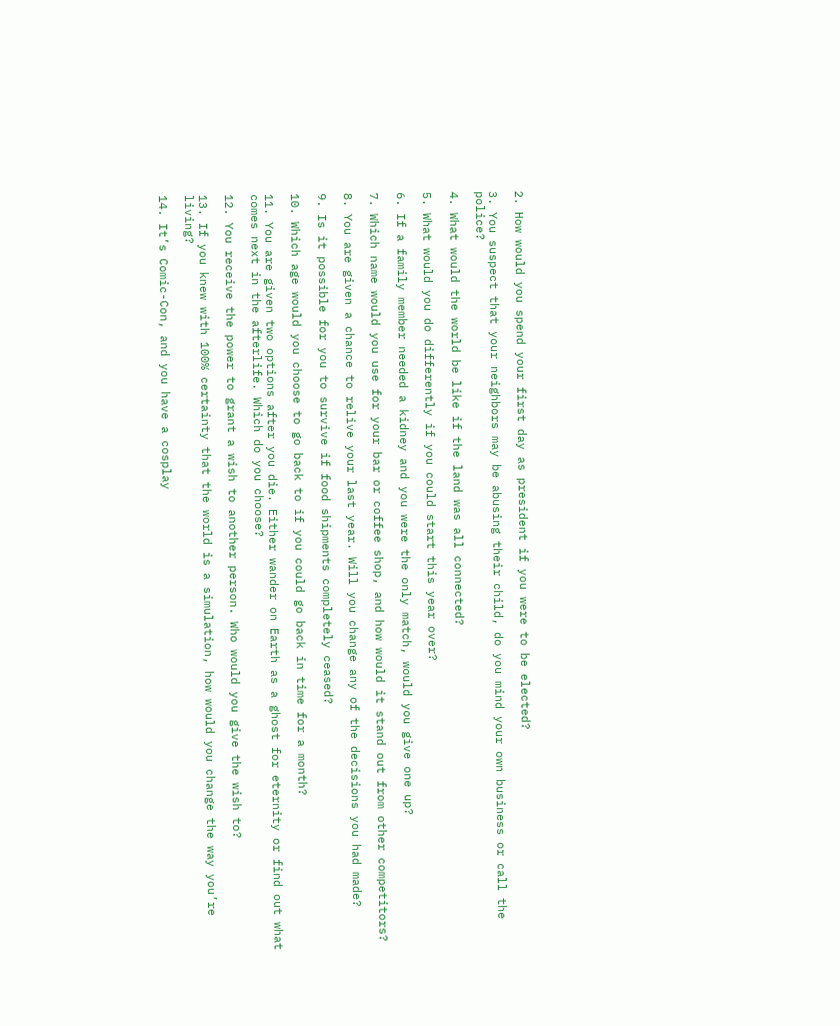2. How would you spend your first day as president if you were to be elected?

3. You suspect that your neighbors may be abusing their child, do you mind your own business or call the police?

4. What would the world be like if the land was all connected?

5. What would you do differently if you could start this year over?

6. If a family member needed a kidney and you were the only match, would you give one up?

7. Which name would you use for your bar or coffee shop, and how would it stand out from other competitors?

8. You are given a chance to relive your last year. Will you change any of the decisions you had made?

9. Is it possible for you to survive if food shipments completely ceased?

10. Which age would you choose to go back to if you could go back in time for a month?

11. You are given two options after you die. Either wander on Earth as a ghost for eternity or find out what comes next in the afterlife. Which do you choose?

12. You receive the power to grant a wish to another person. Who would you give the wish to?

13. If you knew with 100% certainty that the world is a simulation, how would you change the way you’re living?

14. It’s Comic-Con, and you have a cosplay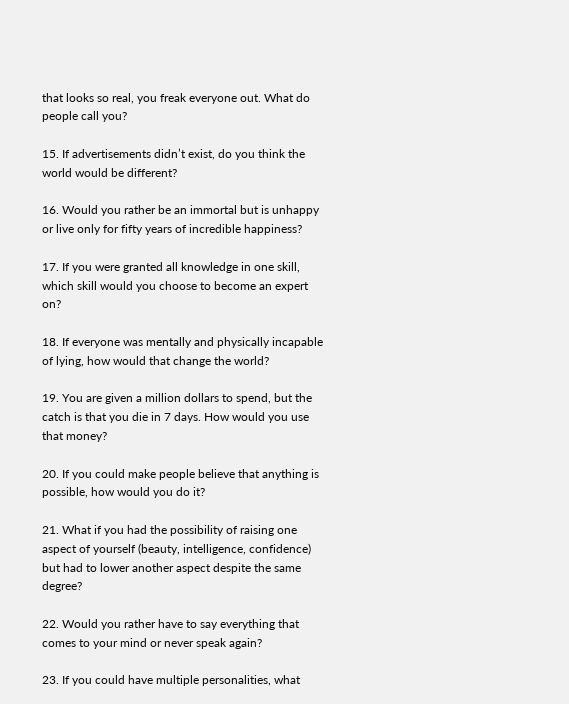that looks so real, you freak everyone out. What do people call you?

15. If advertisements didn’t exist, do you think the world would be different?

16. Would you rather be an immortal but is unhappy or live only for fifty years of incredible happiness?

17. If you were granted all knowledge in one skill, which skill would you choose to become an expert on?

18. If everyone was mentally and physically incapable of lying, how would that change the world?

19. You are given a million dollars to spend, but the catch is that you die in 7 days. How would you use that money?

20. If you could make people believe that anything is possible, how would you do it?

21. What if you had the possibility of raising one aspect of yourself (beauty, intelligence, confidence) but had to lower another aspect despite the same degree?

22. Would you rather have to say everything that comes to your mind or never speak again?

23. If you could have multiple personalities, what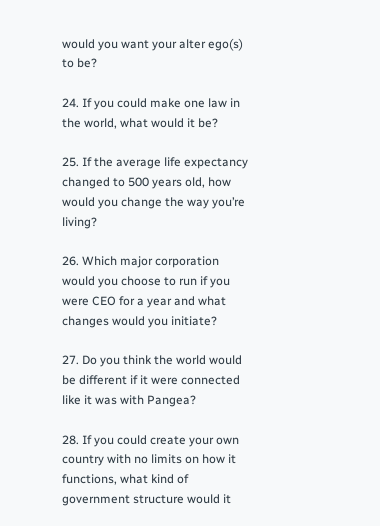would you want your alter ego(s) to be?

24. If you could make one law in the world, what would it be?

25. If the average life expectancy changed to 500 years old, how would you change the way you’re living?

26. Which major corporation would you choose to run if you were CEO for a year and what changes would you initiate?

27. Do you think the world would be different if it were connected like it was with Pangea?

28. If you could create your own country with no limits on how it functions, what kind of government structure would it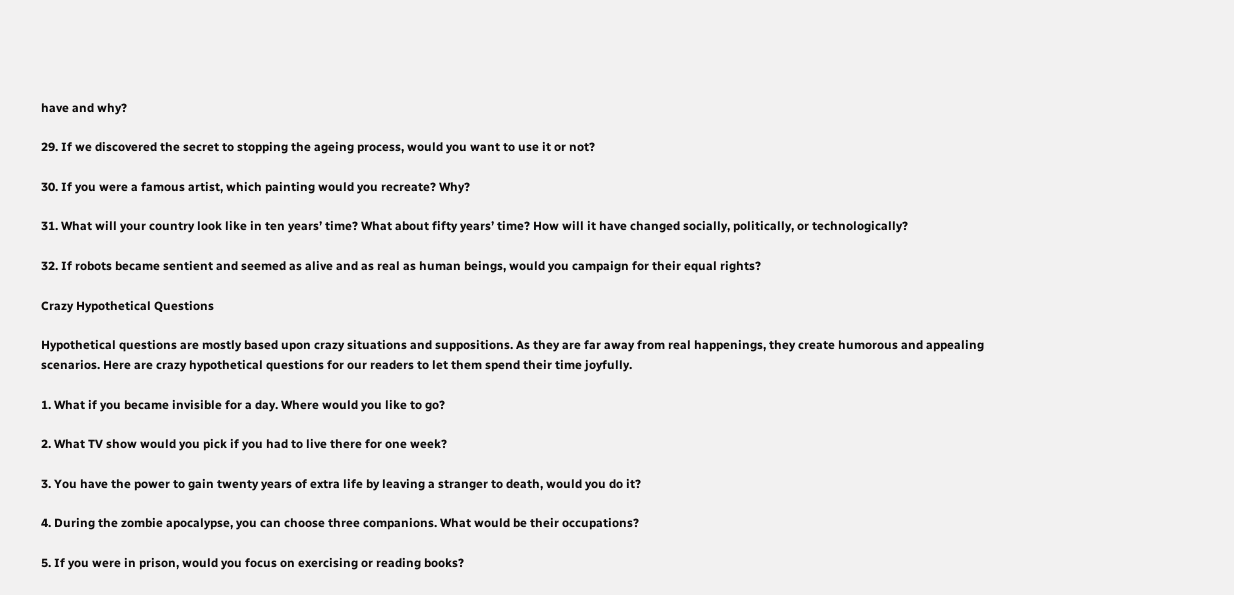have and why?

29. If we discovered the secret to stopping the ageing process, would you want to use it or not?

30. If you were a famous artist, which painting would you recreate? Why?

31. What will your country look like in ten years’ time? What about fifty years’ time? How will it have changed socially, politically, or technologically?

32. If robots became sentient and seemed as alive and as real as human beings, would you campaign for their equal rights?

Crazy Hypothetical Questions

Hypothetical questions are mostly based upon crazy situations and suppositions. As they are far away from real happenings, they create humorous and appealing scenarios. Here are crazy hypothetical questions for our readers to let them spend their time joyfully.

1. What if you became invisible for a day. Where would you like to go?

2. What TV show would you pick if you had to live there for one week?

3. You have the power to gain twenty years of extra life by leaving a stranger to death, would you do it?

4. During the zombie apocalypse, you can choose three companions. What would be their occupations?

5. If you were in prison, would you focus on exercising or reading books?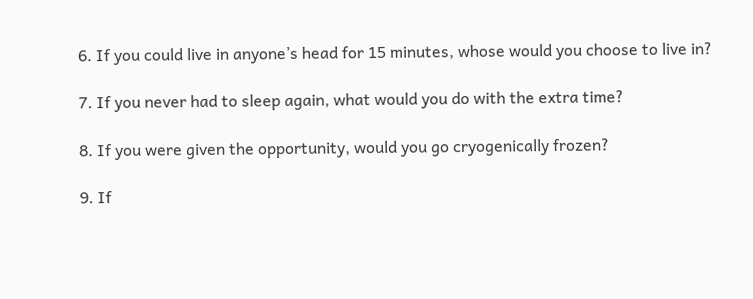6. If you could live in anyone’s head for 15 minutes, whose would you choose to live in?

7. If you never had to sleep again, what would you do with the extra time?

8. If you were given the opportunity, would you go cryogenically frozen?

9. If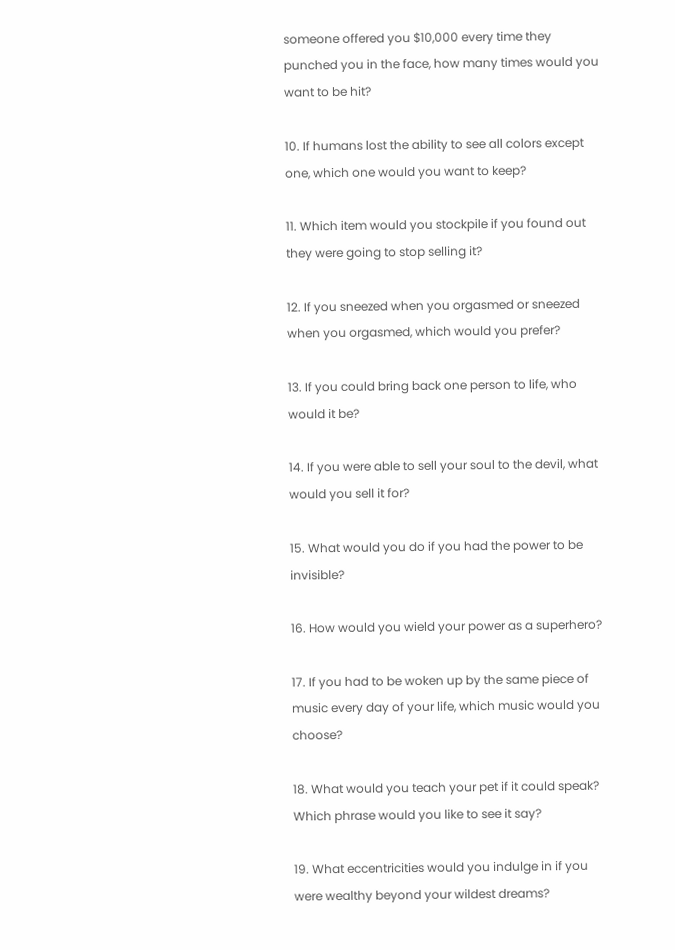someone offered you $10,000 every time they punched you in the face, how many times would you want to be hit?

10. If humans lost the ability to see all colors except one, which one would you want to keep?

11. Which item would you stockpile if you found out they were going to stop selling it?

12. If you sneezed when you orgasmed or sneezed when you orgasmed, which would you prefer?

13. If you could bring back one person to life, who would it be?

14. If you were able to sell your soul to the devil, what would you sell it for?

15. What would you do if you had the power to be invisible?

16. How would you wield your power as a superhero?

17. If you had to be woken up by the same piece of music every day of your life, which music would you choose?

18. What would you teach your pet if it could speak? Which phrase would you like to see it say?

19. What eccentricities would you indulge in if you were wealthy beyond your wildest dreams?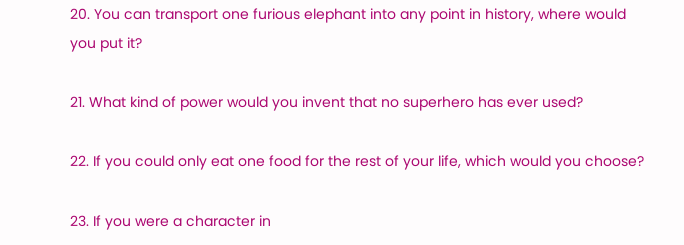20. You can transport one furious elephant into any point in history, where would you put it?

21. What kind of power would you invent that no superhero has ever used?

22. If you could only eat one food for the rest of your life, which would you choose?

23. If you were a character in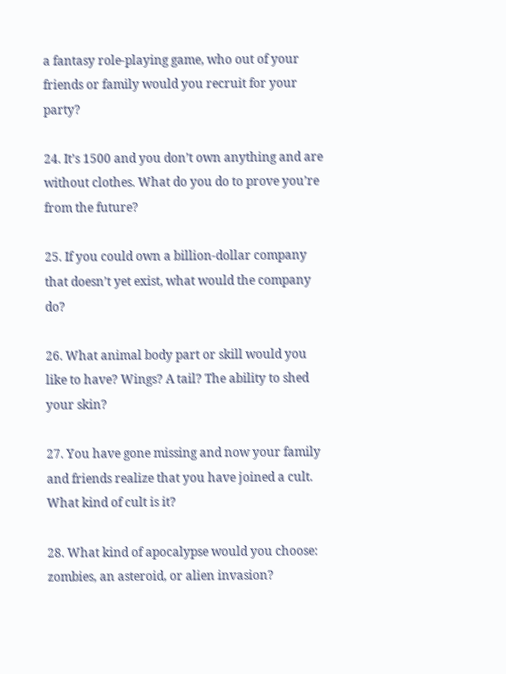a fantasy role-playing game, who out of your friends or family would you recruit for your party?

24. It’s 1500 and you don’t own anything and are without clothes. What do you do to prove you’re from the future?

25. If you could own a billion-dollar company that doesn’t yet exist, what would the company do?

26. What animal body part or skill would you like to have? Wings? A tail? The ability to shed your skin?

27. You have gone missing and now your family and friends realize that you have joined a cult. What kind of cult is it?

28. What kind of apocalypse would you choose: zombies, an asteroid, or alien invasion?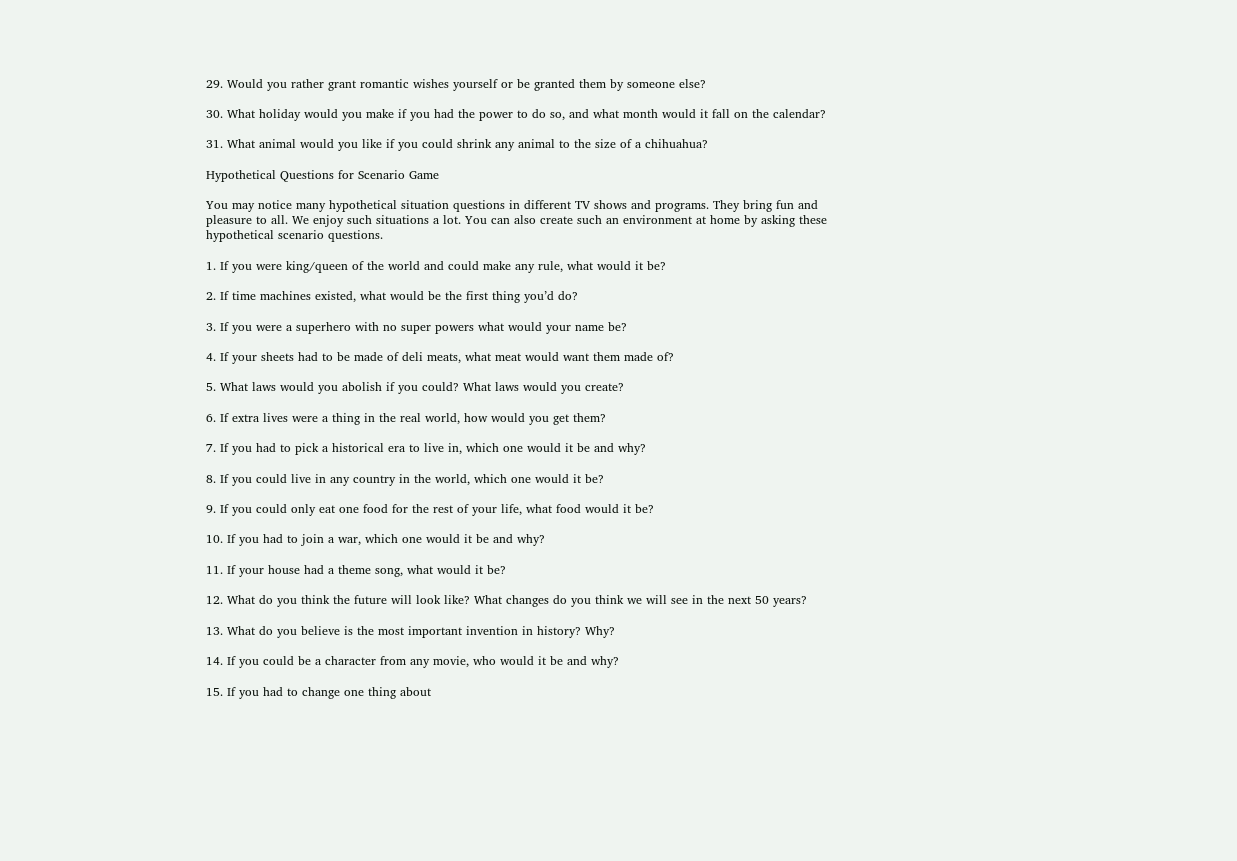29. Would you rather grant romantic wishes yourself or be granted them by someone else?

30. What holiday would you make if you had the power to do so, and what month would it fall on the calendar?

31. What animal would you like if you could shrink any animal to the size of a chihuahua?

Hypothetical Questions for Scenario Game

You may notice many hypothetical situation questions in different TV shows and programs. They bring fun and pleasure to all. We enjoy such situations a lot. You can also create such an environment at home by asking these hypothetical scenario questions.

1. If you were king/queen of the world and could make any rule, what would it be?

2. If time machines existed, what would be the first thing you’d do?

3. If you were a superhero with no super powers what would your name be?

4. If your sheets had to be made of deli meats, what meat would want them made of?

5. What laws would you abolish if you could? What laws would you create?

6. If extra lives were a thing in the real world, how would you get them?

7. If you had to pick a historical era to live in, which one would it be and why?

8. If you could live in any country in the world, which one would it be?

9. If you could only eat one food for the rest of your life, what food would it be?

10. If you had to join a war, which one would it be and why?

11. If your house had a theme song, what would it be?

12. What do you think the future will look like? What changes do you think we will see in the next 50 years?

13. What do you believe is the most important invention in history? Why?

14. If you could be a character from any movie, who would it be and why?

15. If you had to change one thing about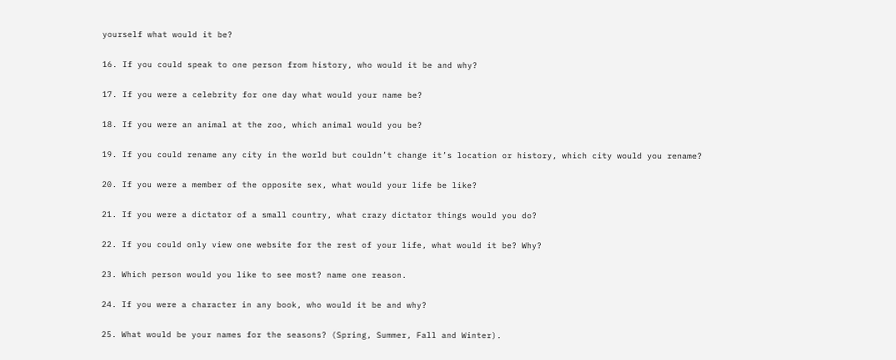yourself what would it be?

16. If you could speak to one person from history, who would it be and why?

17. If you were a celebrity for one day what would your name be?

18. If you were an animal at the zoo, which animal would you be?

19. If you could rename any city in the world but couldn’t change it’s location or history, which city would you rename?

20. If you were a member of the opposite sex, what would your life be like?

21. If you were a dictator of a small country, what crazy dictator things would you do?

22. If you could only view one website for the rest of your life, what would it be? Why?

23. Which person would you like to see most? name one reason.

24. If you were a character in any book, who would it be and why?

25. What would be your names for the seasons? (Spring, Summer, Fall and Winter).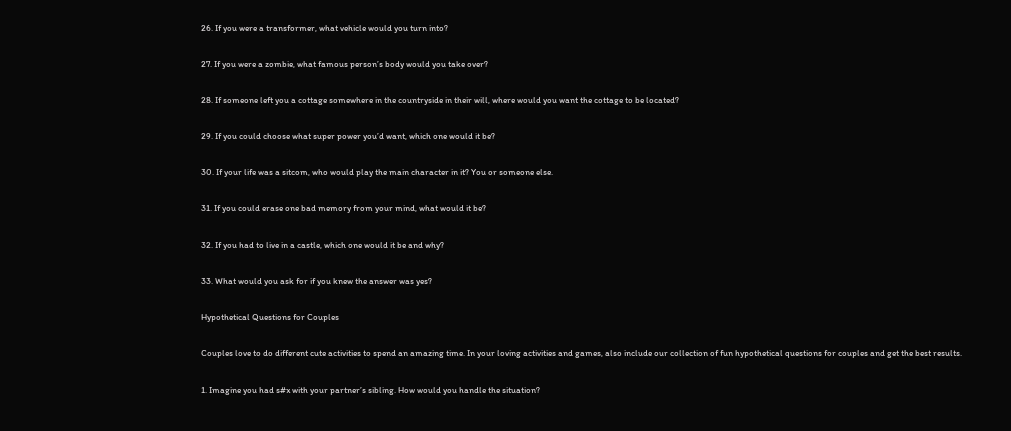26. If you were a transformer, what vehicle would you turn into?

27. If you were a zombie, what famous person’s body would you take over?

28. If someone left you a cottage somewhere in the countryside in their will, where would you want the cottage to be located?

29. If you could choose what super power you’d want, which one would it be?

30. If your life was a sitcom, who would play the main character in it? You or someone else.

31. If you could erase one bad memory from your mind, what would it be?

32. If you had to live in a castle, which one would it be and why?

33. What would you ask for if you knew the answer was yes?

Hypothetical Questions for Couples

Couples love to do different cute activities to spend an amazing time. In your loving activities and games, also include our collection of fun hypothetical questions for couples and get the best results.

1. Imagine you had s#x with your partner’s sibling. How would you handle the situation?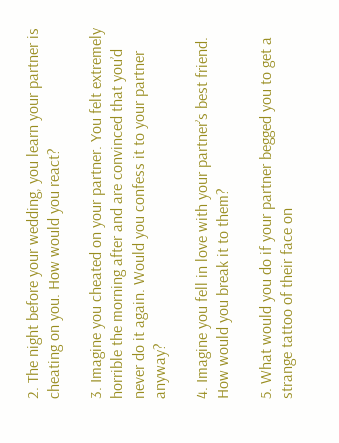2. The night before your wedding, you learn your partner is cheating on you. How would you react?

3. Imagine you cheated on your partner. You felt extremely horrible the morning after and are convinced that you’d never do it again. Would you confess it to your partner anyway?

4. Imagine you fell in love with your partner’s best friend. How would you break it to them?

5. What would you do if your partner begged you to get a strange tattoo of their face on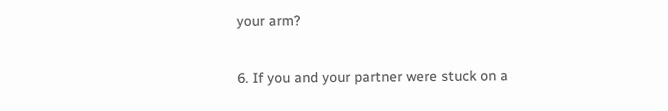your arm?

6. If you and your partner were stuck on a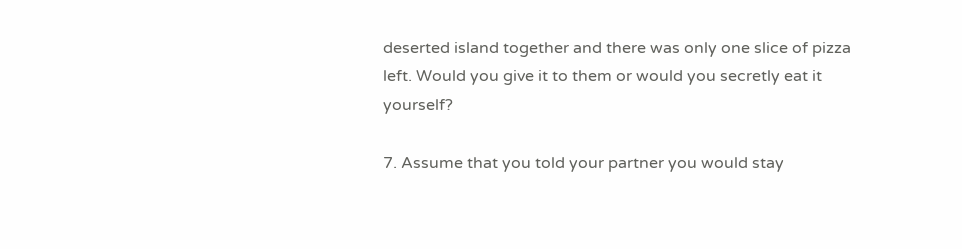deserted island together and there was only one slice of pizza left. Would you give it to them or would you secretly eat it yourself?

7. Assume that you told your partner you would stay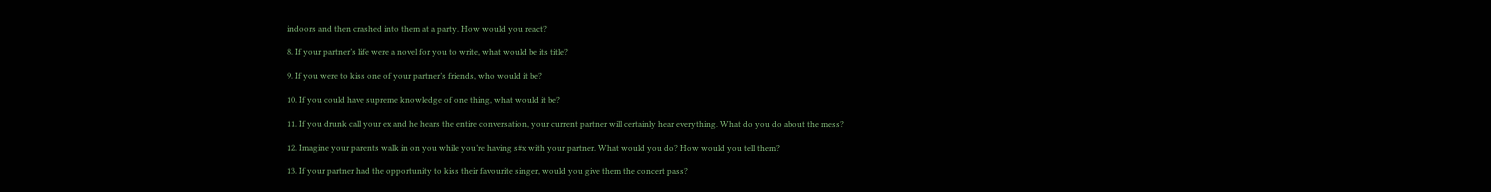indoors and then crashed into them at a party. How would you react?

8. If your partner’s life were a novel for you to write, what would be its title?

9. If you were to kiss one of your partner’s friends, who would it be?

10. If you could have supreme knowledge of one thing, what would it be?

11. If you drunk call your ex and he hears the entire conversation, your current partner will certainly hear everything. What do you do about the mess?

12. Imagine your parents walk in on you while you’re having s#x with your partner. What would you do? How would you tell them?

13. If your partner had the opportunity to kiss their favourite singer, would you give them the concert pass?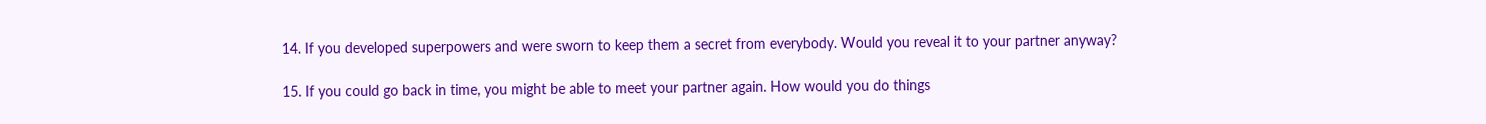14. If you developed superpowers and were sworn to keep them a secret from everybody. Would you reveal it to your partner anyway?

15. If you could go back in time, you might be able to meet your partner again. How would you do things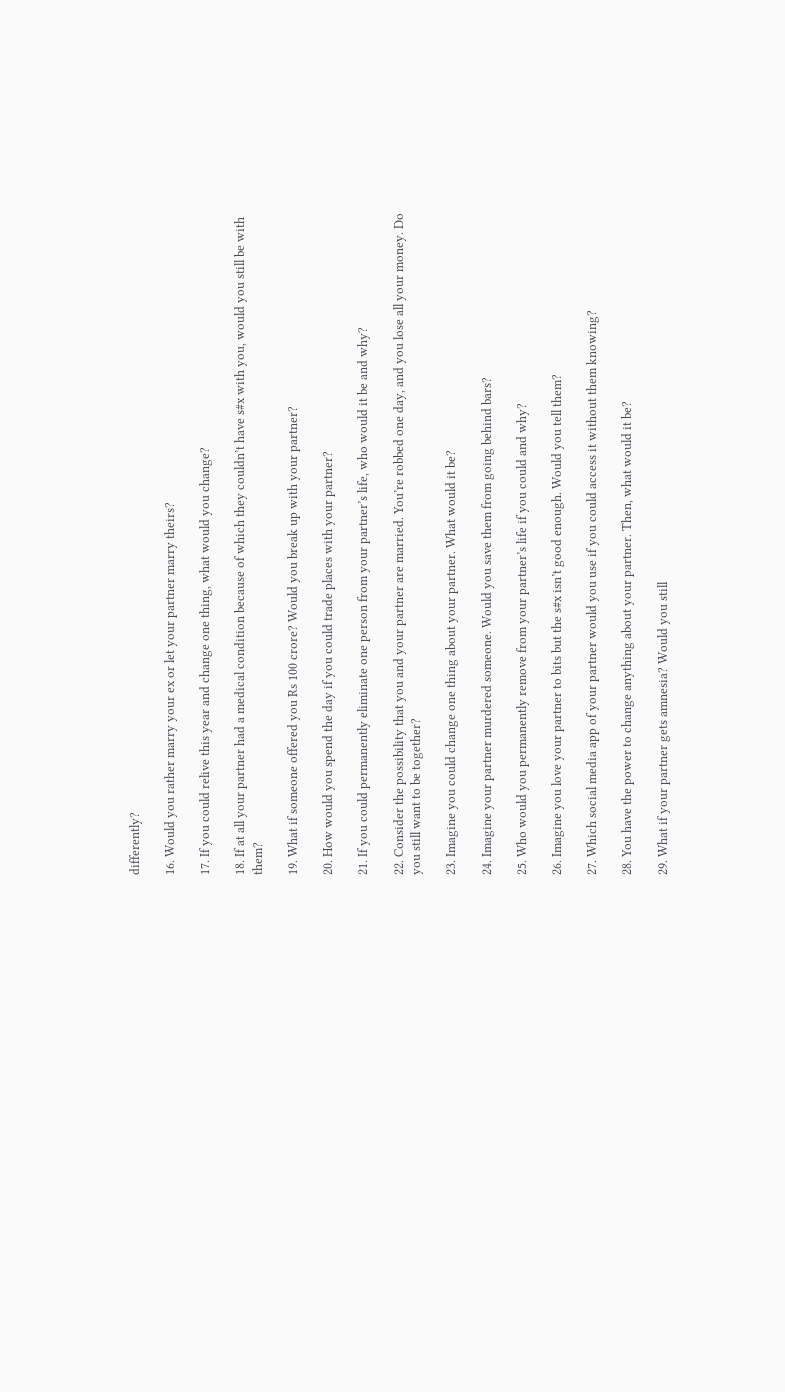differently?

16. Would you rather marry your ex or let your partner marry theirs?

17. If you could relive this year and change one thing, what would you change?

18. If at all your partner had a medical condition because of which they couldn’t have s#x with you, would you still be with them?

19. What if someone offered you Rs 100 crore? Would you break up with your partner?

20. How would you spend the day if you could trade places with your partner?

21. If you could permanently eliminate one person from your partner’s life, who would it be and why?

22. Consider the possibility that you and your partner are married. You’re robbed one day, and you lose all your money. Do you still want to be together?

23. Imagine you could change one thing about your partner. What would it be?

24. Imagine your partner murdered someone. Would you save them from going behind bars?

25. Who would you permanently remove from your partner’s life if you could and why?

26. Imagine you love your partner to bits but the s#x isn’t good enough. Would you tell them?

27. Which social media app of your partner would you use if you could access it without them knowing?

28. You have the power to change anything about your partner. Then, what would it be?

29. What if your partner gets amnesia? Would you still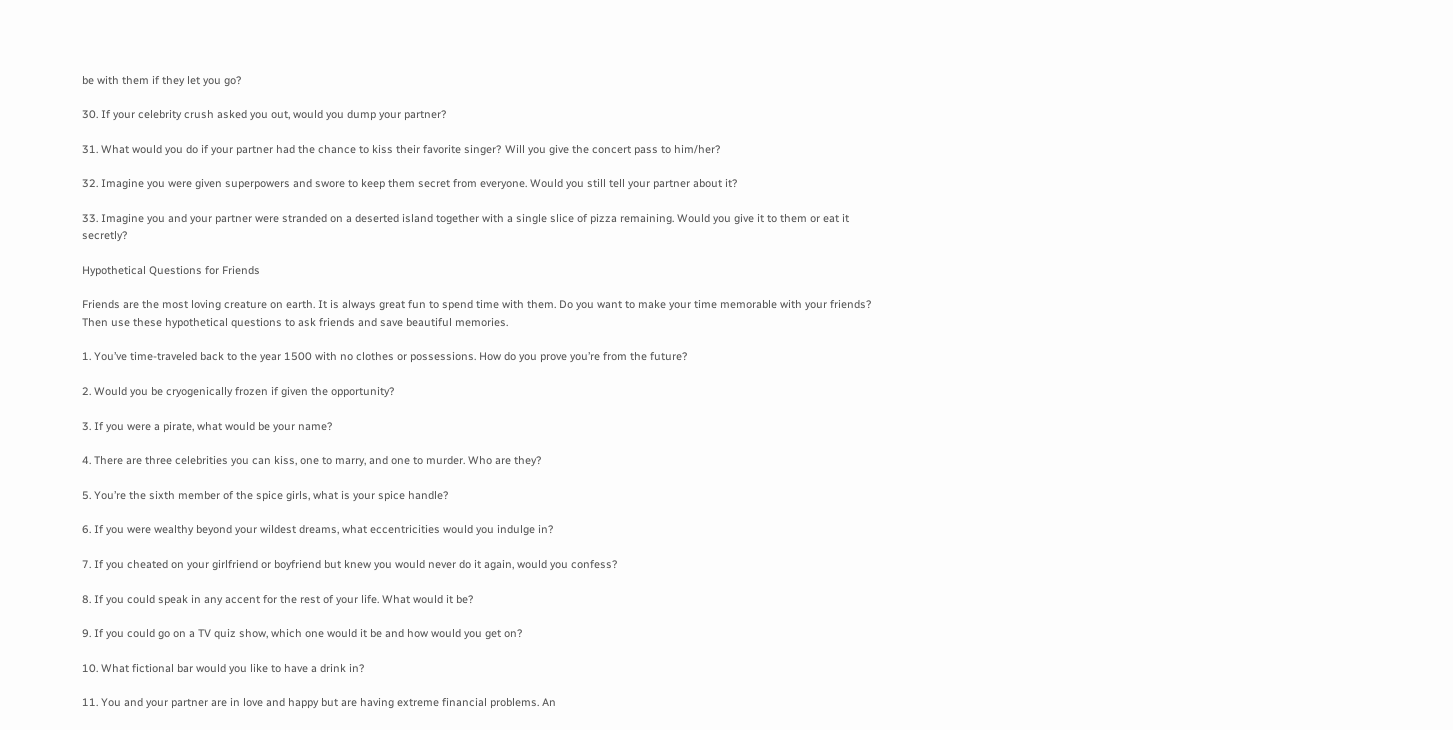be with them if they let you go?

30. If your celebrity crush asked you out, would you dump your partner?

31. What would you do if your partner had the chance to kiss their favorite singer? Will you give the concert pass to him/her?

32. Imagine you were given superpowers and swore to keep them secret from everyone. Would you still tell your partner about it?

33. Imagine you and your partner were stranded on a deserted island together with a single slice of pizza remaining. Would you give it to them or eat it secretly?

Hypothetical Questions for Friends

Friends are the most loving creature on earth. It is always great fun to spend time with them. Do you want to make your time memorable with your friends? Then use these hypothetical questions to ask friends and save beautiful memories.

1. You’ve time-traveled back to the year 1500 with no clothes or possessions. How do you prove you’re from the future?

2. Would you be cryogenically frozen if given the opportunity?

3. If you were a pirate, what would be your name?

4. There are three celebrities you can kiss, one to marry, and one to murder. Who are they?

5. You’re the sixth member of the spice girls, what is your spice handle?

6. If you were wealthy beyond your wildest dreams, what eccentricities would you indulge in?

7. If you cheated on your girlfriend or boyfriend but knew you would never do it again, would you confess?

8. If you could speak in any accent for the rest of your life. What would it be?

9. If you could go on a TV quiz show, which one would it be and how would you get on?

10. What fictional bar would you like to have a drink in?

11. You and your partner are in love and happy but are having extreme financial problems. An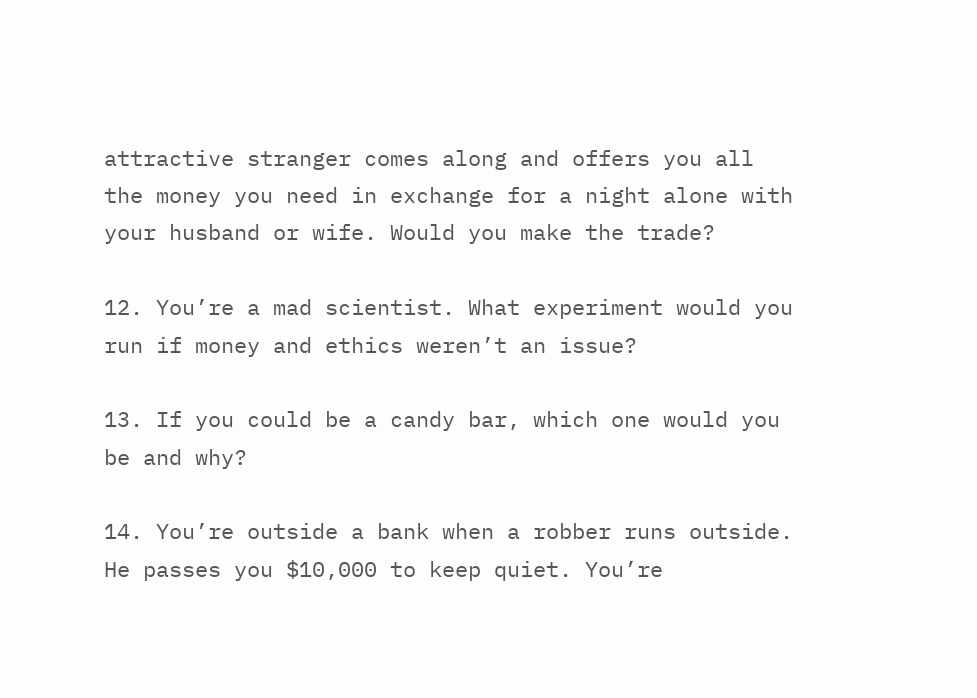attractive stranger comes along and offers you all the money you need in exchange for a night alone with your husband or wife. Would you make the trade?

12. You’re a mad scientist. What experiment would you run if money and ethics weren’t an issue?

13. If you could be a candy bar, which one would you be and why?

14. You’re outside a bank when a robber runs outside. He passes you $10,000 to keep quiet. You’re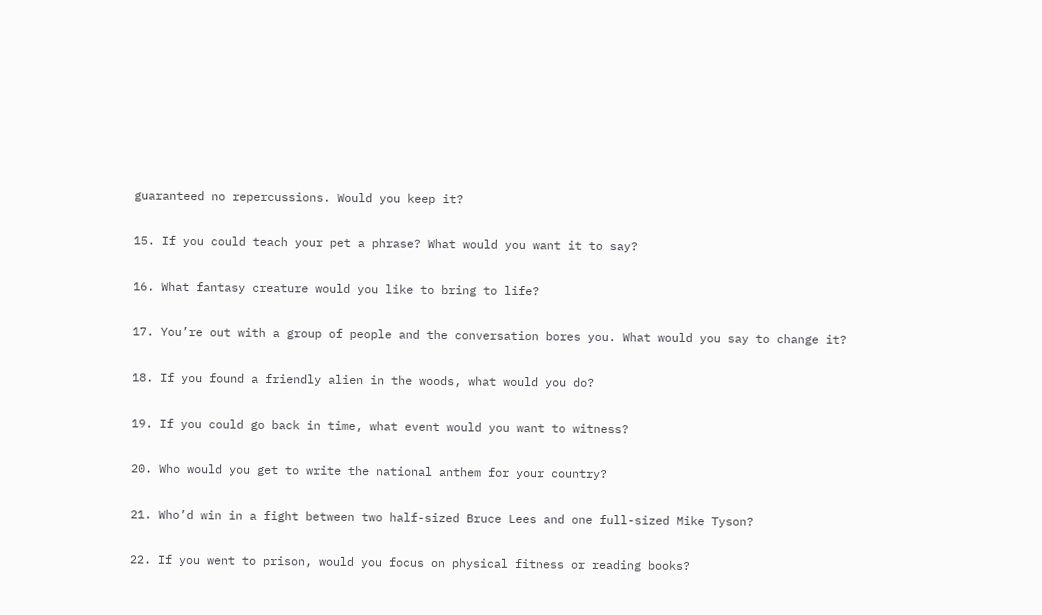guaranteed no repercussions. Would you keep it?

15. If you could teach your pet a phrase? What would you want it to say?

16. What fantasy creature would you like to bring to life?

17. You’re out with a group of people and the conversation bores you. What would you say to change it?

18. If you found a friendly alien in the woods, what would you do?

19. If you could go back in time, what event would you want to witness?

20. Who would you get to write the national anthem for your country?

21. Who’d win in a fight between two half-sized Bruce Lees and one full-sized Mike Tyson?

22. If you went to prison, would you focus on physical fitness or reading books?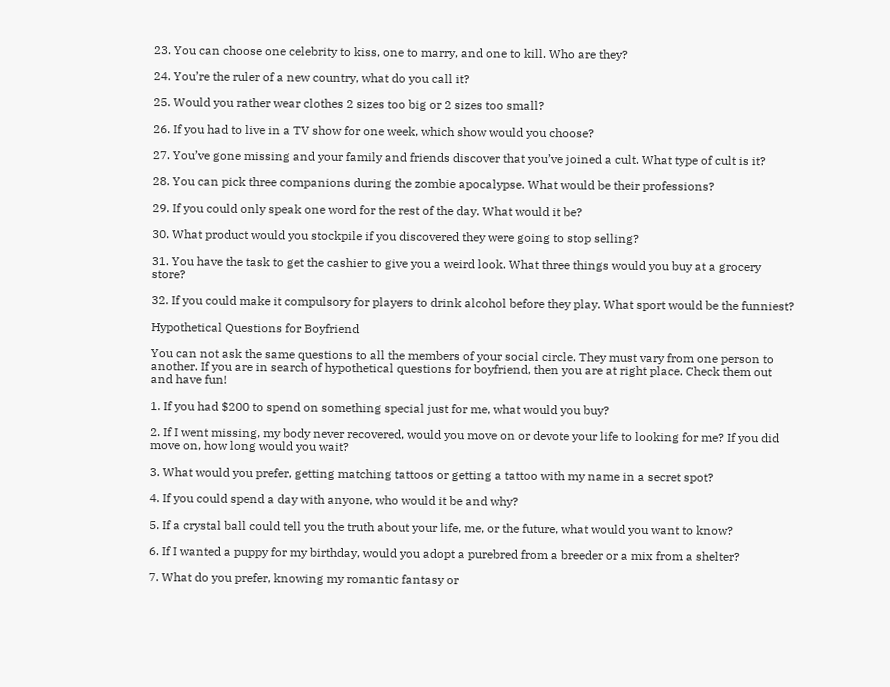23. You can choose one celebrity to kiss, one to marry, and one to kill. Who are they?

24. You’re the ruler of a new country, what do you call it?

25. Would you rather wear clothes 2 sizes too big or 2 sizes too small?

26. If you had to live in a TV show for one week, which show would you choose?

27. You’ve gone missing and your family and friends discover that you’ve joined a cult. What type of cult is it?

28. You can pick three companions during the zombie apocalypse. What would be their professions?

29. If you could only speak one word for the rest of the day. What would it be?

30. What product would you stockpile if you discovered they were going to stop selling?

31. You have the task to get the cashier to give you a weird look. What three things would you buy at a grocery store?

32. If you could make it compulsory for players to drink alcohol before they play. What sport would be the funniest?

Hypothetical Questions for Boyfriend

You can not ask the same questions to all the members of your social circle. They must vary from one person to another. If you are in search of hypothetical questions for boyfriend, then you are at right place. Check them out and have fun!

1. If you had $200 to spend on something special just for me, what would you buy?

2. If I went missing, my body never recovered, would you move on or devote your life to looking for me? If you did move on, how long would you wait?

3. What would you prefer, getting matching tattoos or getting a tattoo with my name in a secret spot?

4. If you could spend a day with anyone, who would it be and why?

5. If a crystal ball could tell you the truth about your life, me, or the future, what would you want to know?

6. If I wanted a puppy for my birthday, would you adopt a purebred from a breeder or a mix from a shelter?

7. What do you prefer, knowing my romantic fantasy or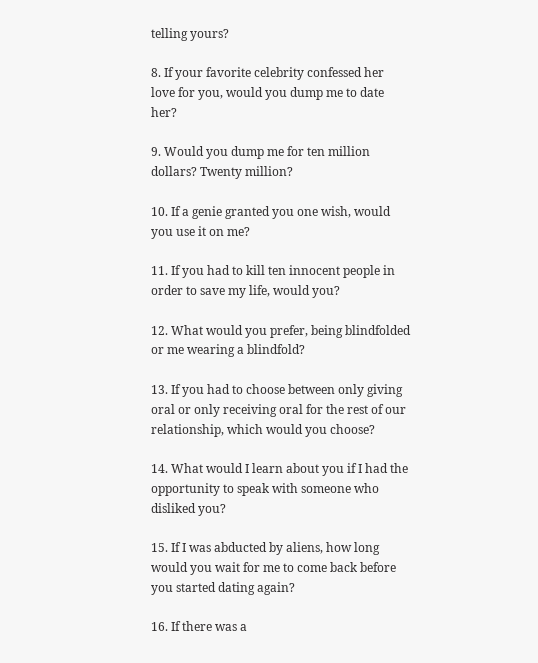telling yours?

8. If your favorite celebrity confessed her love for you, would you dump me to date her?

9. Would you dump me for ten million dollars? Twenty million?

10. If a genie granted you one wish, would you use it on me?

11. If you had to kill ten innocent people in order to save my life, would you?

12. What would you prefer, being blindfolded or me wearing a blindfold?

13. If you had to choose between only giving oral or only receiving oral for the rest of our relationship, which would you choose?

14. What would I learn about you if I had the opportunity to speak with someone who disliked you?

15. If I was abducted by aliens, how long would you wait for me to come back before you started dating again?

16. If there was a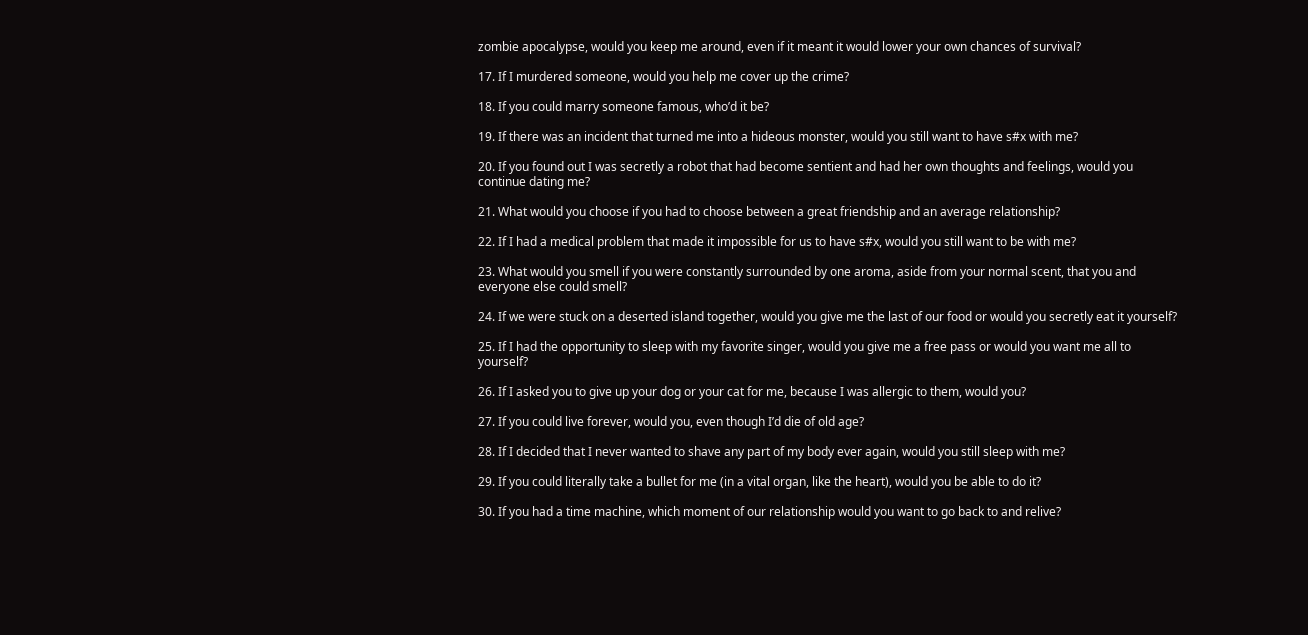zombie apocalypse, would you keep me around, even if it meant it would lower your own chances of survival?

17. If I murdered someone, would you help me cover up the crime?

18. If you could marry someone famous, who’d it be?

19. If there was an incident that turned me into a hideous monster, would you still want to have s#x with me?

20. If you found out I was secretly a robot that had become sentient and had her own thoughts and feelings, would you continue dating me?

21. What would you choose if you had to choose between a great friendship and an average relationship?

22. If I had a medical problem that made it impossible for us to have s#x, would you still want to be with me?

23. What would you smell if you were constantly surrounded by one aroma, aside from your normal scent, that you and everyone else could smell?

24. If we were stuck on a deserted island together, would you give me the last of our food or would you secretly eat it yourself?

25. If I had the opportunity to sleep with my favorite singer, would you give me a free pass or would you want me all to yourself?

26. If I asked you to give up your dog or your cat for me, because I was allergic to them, would you?

27. If you could live forever, would you, even though I’d die of old age?

28. If I decided that I never wanted to shave any part of my body ever again, would you still sleep with me?

29. If you could literally take a bullet for me (in a vital organ, like the heart), would you be able to do it?

30. If you had a time machine, which moment of our relationship would you want to go back to and relive?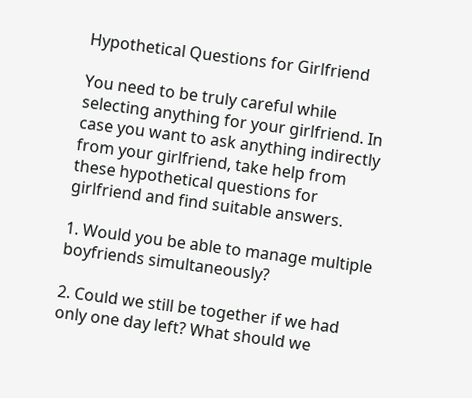Hypothetical Questions for Girlfriend

You need to be truly careful while selecting anything for your girlfriend. In case you want to ask anything indirectly from your girlfriend, take help from these hypothetical questions for girlfriend and find suitable answers.

1. Would you be able to manage multiple boyfriends simultaneously?

2. Could we still be together if we had only one day left? What should we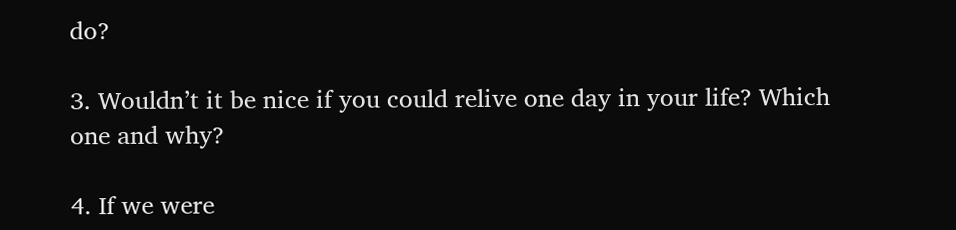do?

3. Wouldn’t it be nice if you could relive one day in your life? Which one and why?

4. If we were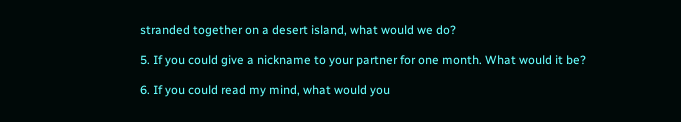stranded together on a desert island, what would we do?

5. If you could give a nickname to your partner for one month. What would it be?

6. If you could read my mind, what would you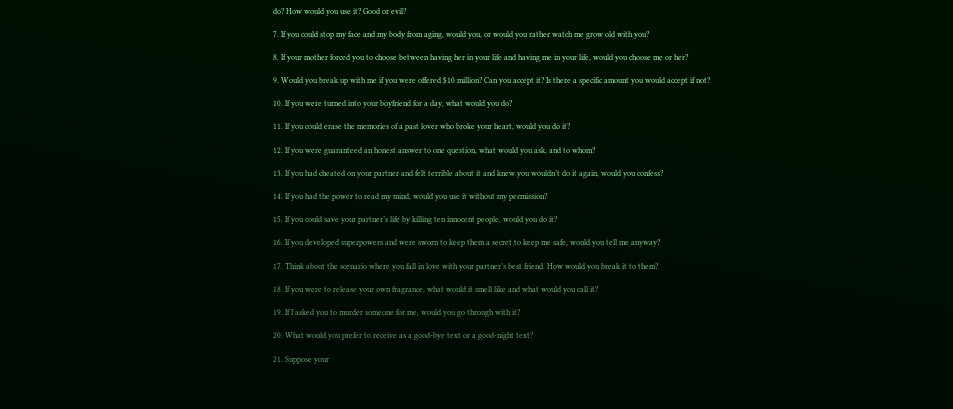do? How would you use it? Good or evil?

7. If you could stop my face and my body from aging, would you, or would you rather watch me grow old with you?

8. If your mother forced you to choose between having her in your life and having me in your life, would you choose me or her?

9. Would you break up with me if you were offered $10 million? Can you accept it? Is there a specific amount you would accept if not?

10. If you were turned into your boyfriend for a day, what would you do?

11. If you could erase the memories of a past lover who broke your heart, would you do it?

12. If you were guaranteed an honest answer to one question, what would you ask, and to whom?

13. If you had cheated on your partner and felt terrible about it and knew you wouldn’t do it again, would you confess?

14. If you had the power to read my mind, would you use it without my permission?

15. If you could save your partner’s life by killing ten innocent people, would you do it?

16. If you developed superpowers and were sworn to keep them a secret to keep me safe, would you tell me anyway?

17. Think about the scenario where you fall in love with your partner’s best friend. How would you break it to them?

18. If you were to release your own fragrance, what would it smell like and what would you call it?

19. If I asked you to murder someone for me, would you go through with it?

20. What would you prefer to receive as a good-bye text or a good-night text?

21. Suppose your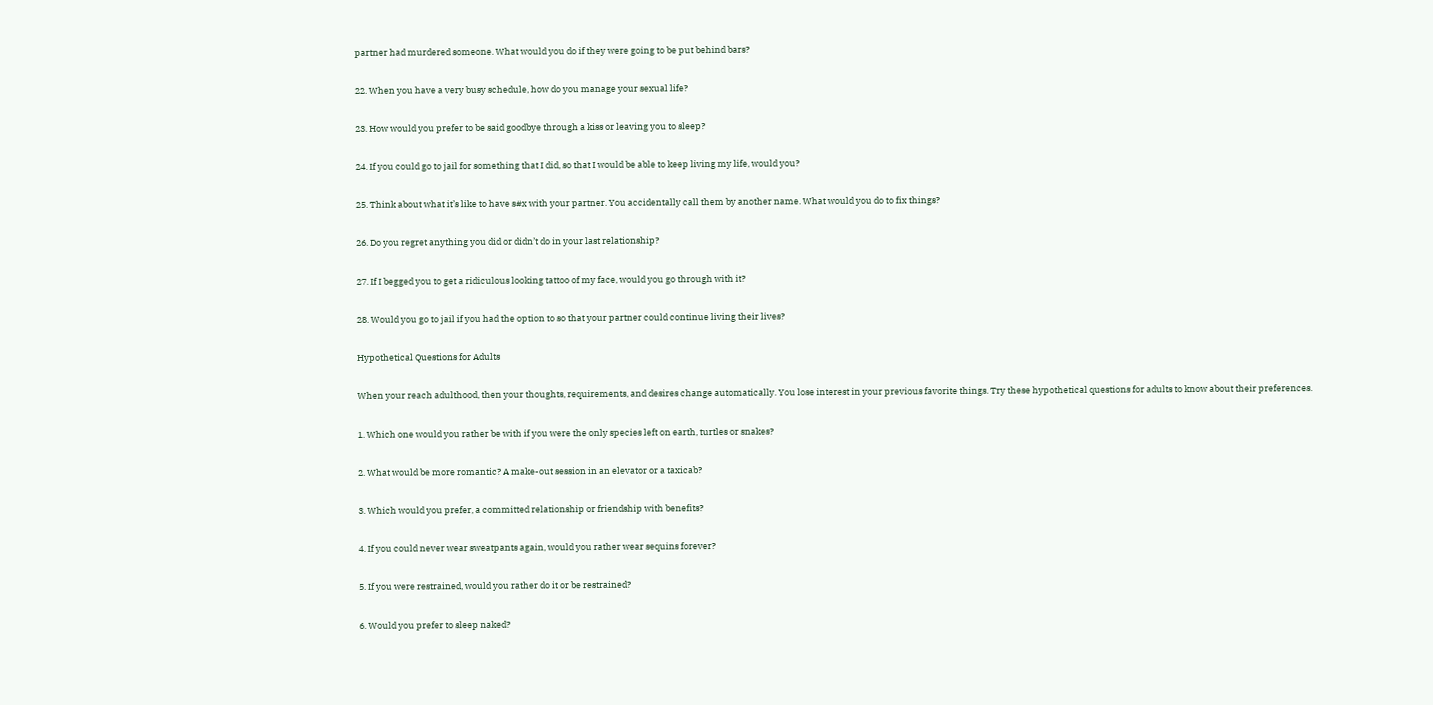partner had murdered someone. What would you do if they were going to be put behind bars?

22. When you have a very busy schedule, how do you manage your sexual life?

23. How would you prefer to be said goodbye through a kiss or leaving you to sleep?

24. If you could go to jail for something that I did, so that I would be able to keep living my life, would you?

25. Think about what it’s like to have s#x with your partner. You accidentally call them by another name. What would you do to fix things?

26. Do you regret anything you did or didn’t do in your last relationship?

27. If I begged you to get a ridiculous looking tattoo of my face, would you go through with it?

28. Would you go to jail if you had the option to so that your partner could continue living their lives?

Hypothetical Questions for Adults

When your reach adulthood, then your thoughts, requirements, and desires change automatically. You lose interest in your previous favorite things. Try these hypothetical questions for adults to know about their preferences.

1. Which one would you rather be with if you were the only species left on earth, turtles or snakes?

2. What would be more romantic? A make-out session in an elevator or a taxicab?

3. Which would you prefer, a committed relationship or friendship with benefits?

4. If you could never wear sweatpants again, would you rather wear sequins forever?

5. If you were restrained, would you rather do it or be restrained?

6. Would you prefer to sleep naked?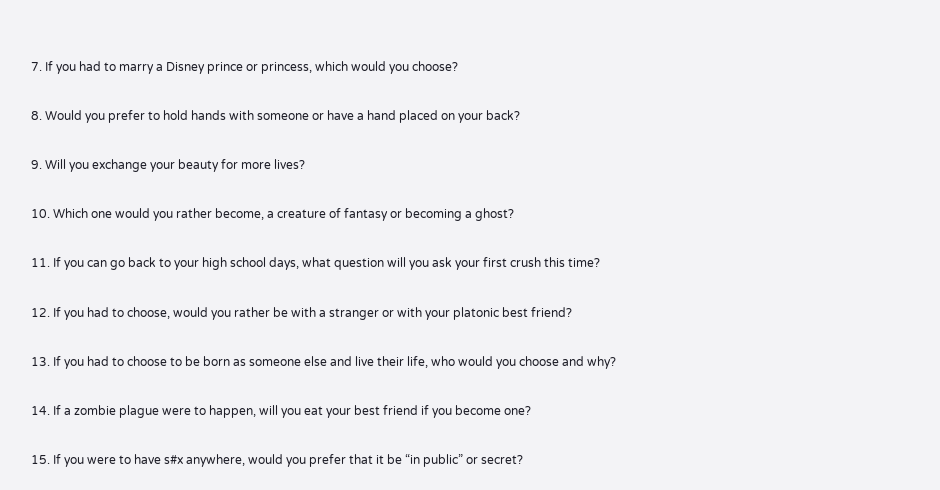7. If you had to marry a Disney prince or princess, which would you choose?

8. Would you prefer to hold hands with someone or have a hand placed on your back?

9. Will you exchange your beauty for more lives?

10. Which one would you rather become, a creature of fantasy or becoming a ghost?

11. If you can go back to your high school days, what question will you ask your first crush this time?

12. If you had to choose, would you rather be with a stranger or with your platonic best friend?

13. If you had to choose to be born as someone else and live their life, who would you choose and why?

14. If a zombie plague were to happen, will you eat your best friend if you become one?

15. If you were to have s#x anywhere, would you prefer that it be “in public” or secret?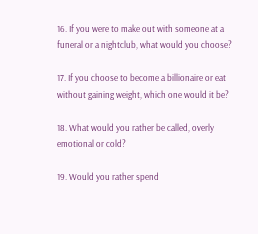16. If you were to make out with someone at a funeral or a nightclub, what would you choose?

17. If you choose to become a billionaire or eat without gaining weight, which one would it be?

18. What would you rather be called, overly emotional or cold?

19. Would you rather spend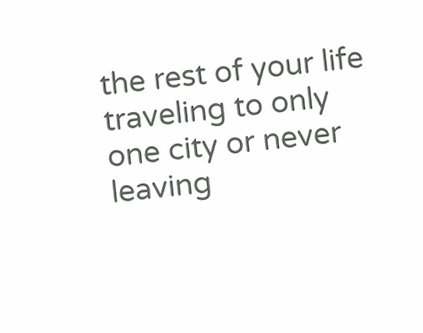the rest of your life traveling to only one city or never leaving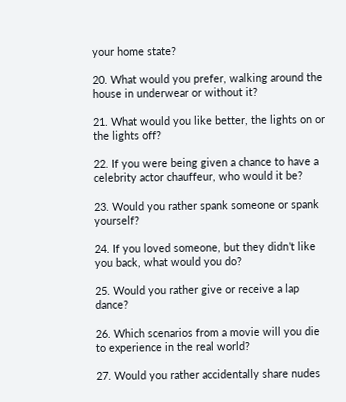your home state?

20. What would you prefer, walking around the house in underwear or without it?

21. What would you like better, the lights on or the lights off?

22. If you were being given a chance to have a celebrity actor chauffeur, who would it be?

23. Would you rather spank someone or spank yourself?

24. If you loved someone, but they didn’t like you back, what would you do?

25. Would you rather give or receive a lap dance?

26. Which scenarios from a movie will you die to experience in the real world?

27. Would you rather accidentally share nudes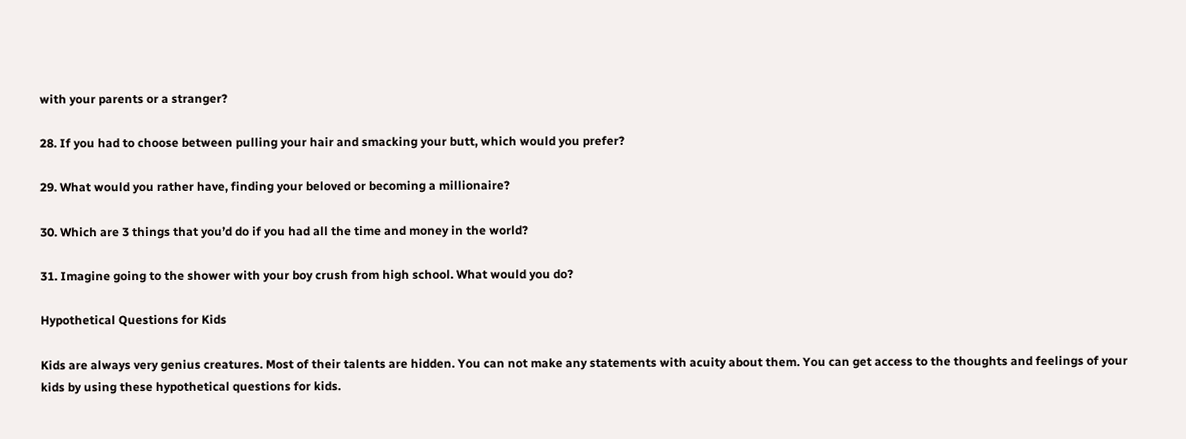with your parents or a stranger?

28. If you had to choose between pulling your hair and smacking your butt, which would you prefer?

29. What would you rather have, finding your beloved or becoming a millionaire?

30. Which are 3 things that you’d do if you had all the time and money in the world?

31. Imagine going to the shower with your boy crush from high school. What would you do?

Hypothetical Questions for Kids

Kids are always very genius creatures. Most of their talents are hidden. You can not make any statements with acuity about them. You can get access to the thoughts and feelings of your kids by using these hypothetical questions for kids.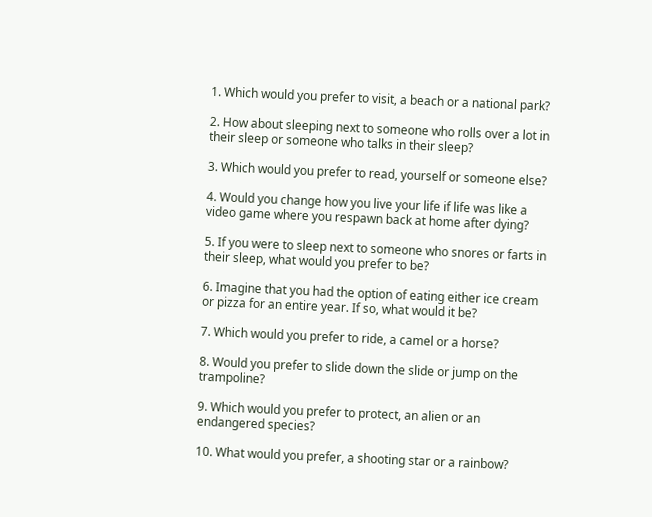1. Which would you prefer to visit, a beach or a national park?

2. How about sleeping next to someone who rolls over a lot in their sleep or someone who talks in their sleep?

3. Which would you prefer to read, yourself or someone else?

4. Would you change how you live your life if life was like a video game where you respawn back at home after dying?

5. If you were to sleep next to someone who snores or farts in their sleep, what would you prefer to be?

6. Imagine that you had the option of eating either ice cream or pizza for an entire year. If so, what would it be?

7. Which would you prefer to ride, a camel or a horse?

8. Would you prefer to slide down the slide or jump on the trampoline?

9. Which would you prefer to protect, an alien or an endangered species?

10. What would you prefer, a shooting star or a rainbow?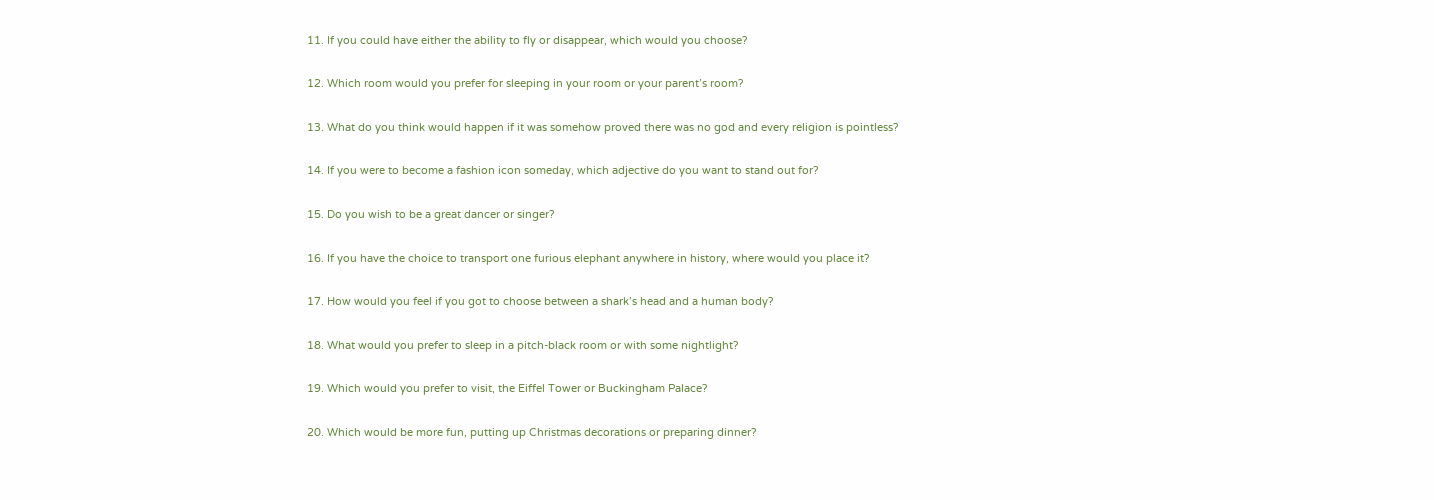11. If you could have either the ability to fly or disappear, which would you choose?

12. Which room would you prefer for sleeping in your room or your parent’s room?

13. What do you think would happen if it was somehow proved there was no god and every religion is pointless?

14. If you were to become a fashion icon someday, which adjective do you want to stand out for?

15. Do you wish to be a great dancer or singer?

16. If you have the choice to transport one furious elephant anywhere in history, where would you place it?

17. How would you feel if you got to choose between a shark’s head and a human body?

18. What would you prefer to sleep in a pitch-black room or with some nightlight?

19. Which would you prefer to visit, the Eiffel Tower or Buckingham Palace?

20. Which would be more fun, putting up Christmas decorations or preparing dinner?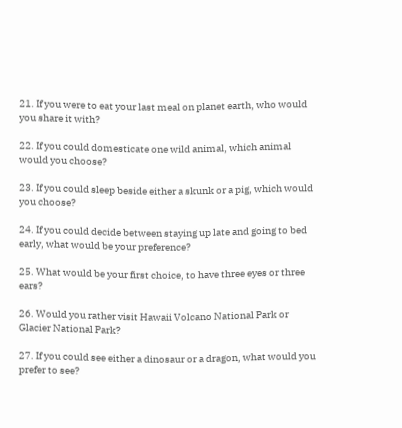21. If you were to eat your last meal on planet earth, who would you share it with?

22. If you could domesticate one wild animal, which animal would you choose?

23. If you could sleep beside either a skunk or a pig, which would you choose?

24. If you could decide between staying up late and going to bed early, what would be your preference?

25. What would be your first choice, to have three eyes or three ears?

26. Would you rather visit Hawaii Volcano National Park or Glacier National Park?

27. If you could see either a dinosaur or a dragon, what would you prefer to see?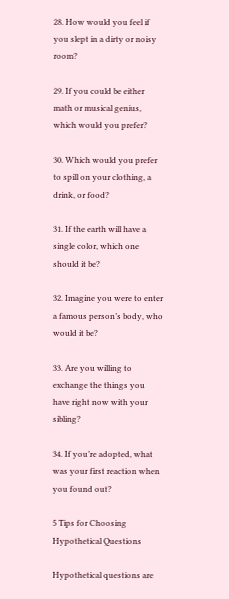28. How would you feel if you slept in a dirty or noisy room?

29. If you could be either math or musical genius, which would you prefer?

30. Which would you prefer to spill on your clothing, a drink, or food?

31. If the earth will have a single color, which one should it be?

32. Imagine you were to enter a famous person’s body, who would it be?

33. Are you willing to exchange the things you have right now with your sibling?

34. If you’re adopted, what was your first reaction when you found out?

5 Tips for Choosing Hypothetical Questions

Hypothetical questions are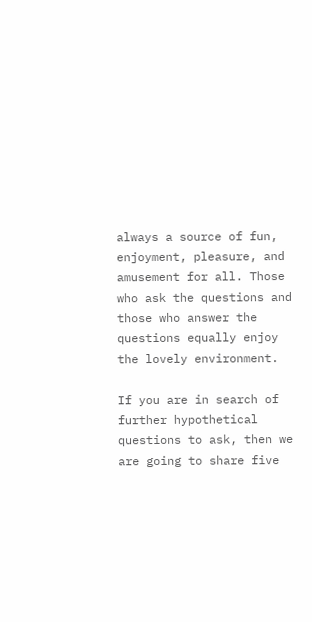always a source of fun, enjoyment, pleasure, and amusement for all. Those who ask the questions and those who answer the questions equally enjoy the lovely environment.

If you are in search of further hypothetical questions to ask, then we are going to share five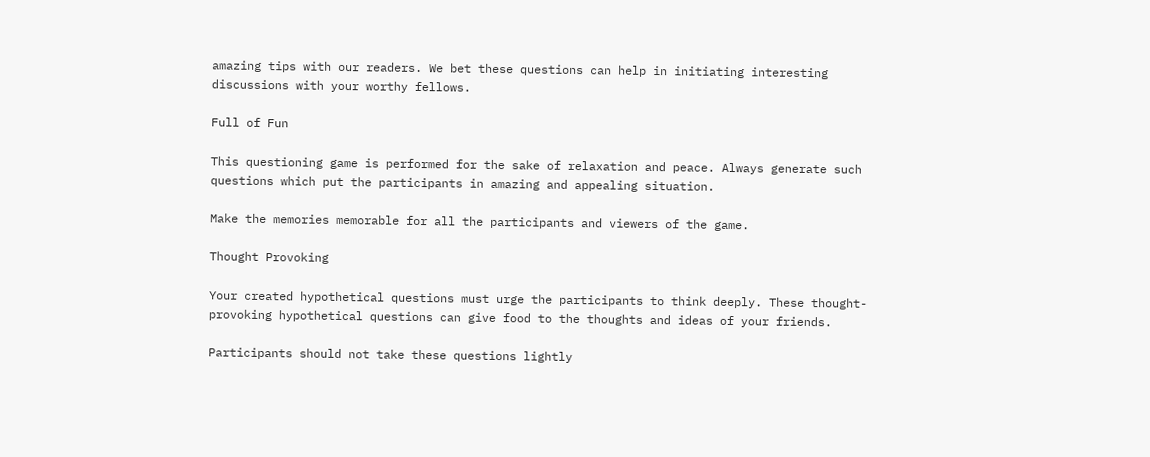amazing tips with our readers. We bet these questions can help in initiating interesting discussions with your worthy fellows.

Full of Fun

This questioning game is performed for the sake of relaxation and peace. Always generate such questions which put the participants in amazing and appealing situation.

Make the memories memorable for all the participants and viewers of the game.

Thought Provoking

Your created hypothetical questions must urge the participants to think deeply. These thought-provoking hypothetical questions can give food to the thoughts and ideas of your friends.

Participants should not take these questions lightly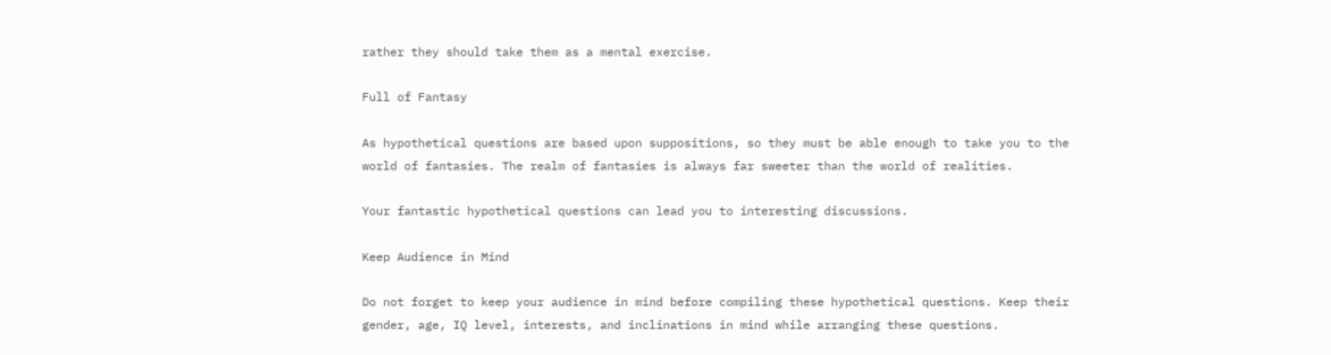rather they should take them as a mental exercise.

Full of Fantasy

As hypothetical questions are based upon suppositions, so they must be able enough to take you to the world of fantasies. The realm of fantasies is always far sweeter than the world of realities.

Your fantastic hypothetical questions can lead you to interesting discussions.

Keep Audience in Mind

Do not forget to keep your audience in mind before compiling these hypothetical questions. Keep their gender, age, IQ level, interests, and inclinations in mind while arranging these questions.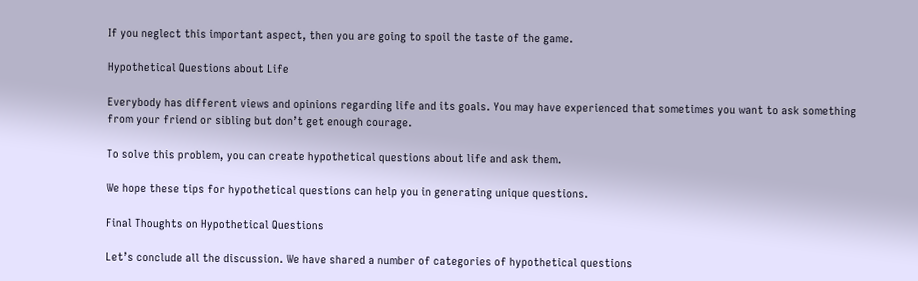If you neglect this important aspect, then you are going to spoil the taste of the game.

Hypothetical Questions about Life

Everybody has different views and opinions regarding life and its goals. You may have experienced that sometimes you want to ask something from your friend or sibling but don’t get enough courage.

To solve this problem, you can create hypothetical questions about life and ask them.

We hope these tips for hypothetical questions can help you in generating unique questions.

Final Thoughts on Hypothetical Questions

Let’s conclude all the discussion. We have shared a number of categories of hypothetical questions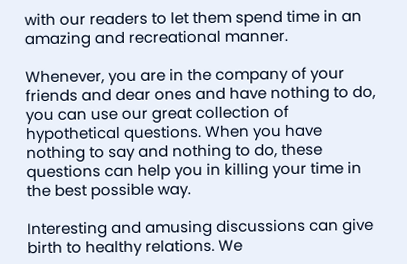with our readers to let them spend time in an amazing and recreational manner.

Whenever, you are in the company of your friends and dear ones and have nothing to do, you can use our great collection of hypothetical questions. When you have nothing to say and nothing to do, these questions can help you in killing your time in the best possible way.

Interesting and amusing discussions can give birth to healthy relations. We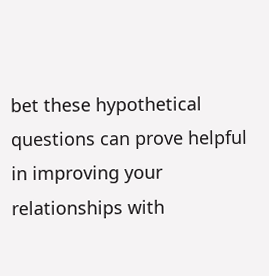bet these hypothetical questions can prove helpful in improving your relationships with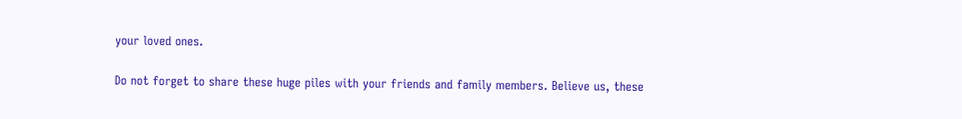your loved ones.

Do not forget to share these huge piles with your friends and family members. Believe us, these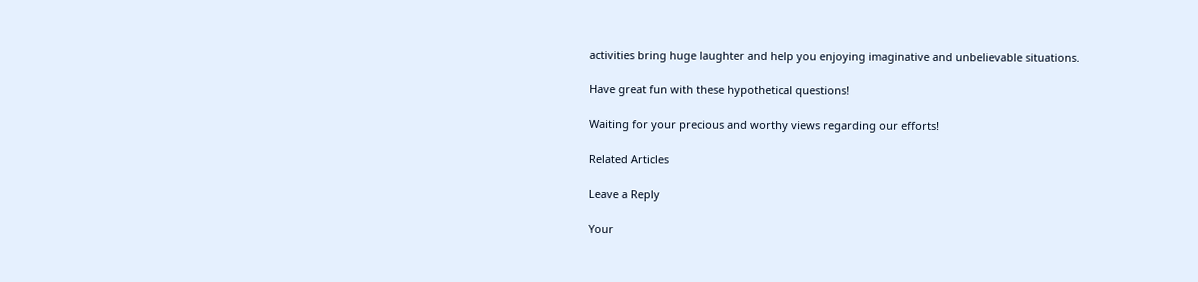activities bring huge laughter and help you enjoying imaginative and unbelievable situations.

Have great fun with these hypothetical questions!

Waiting for your precious and worthy views regarding our efforts!

Related Articles

Leave a Reply

Your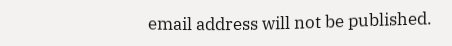email address will not be published.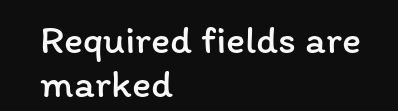Required fields are marked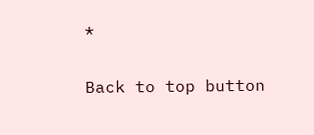*

Back to top button